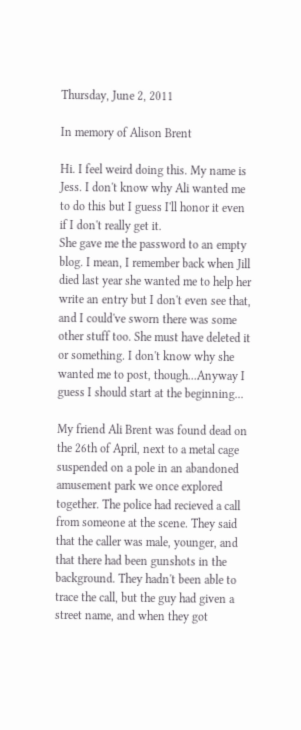Thursday, June 2, 2011

In memory of Alison Brent

Hi. I feel weird doing this. My name is Jess. I don't know why Ali wanted me to do this but I guess I'll honor it even if I don't really get it.
She gave me the password to an empty blog. I mean, I remember back when Jill died last year she wanted me to help her write an entry but I don't even see that, and I could've sworn there was some other stuff too. She must have deleted it or something. I don't know why she wanted me to post, though...Anyway I guess I should start at the beginning...

My friend Ali Brent was found dead on the 26th of April, next to a metal cage suspended on a pole in an abandoned amusement park we once explored together. The police had recieved a call from someone at the scene. They said that the caller was male, younger, and that there had been gunshots in the background. They hadn't been able to trace the call, but the guy had given a street name, and when they got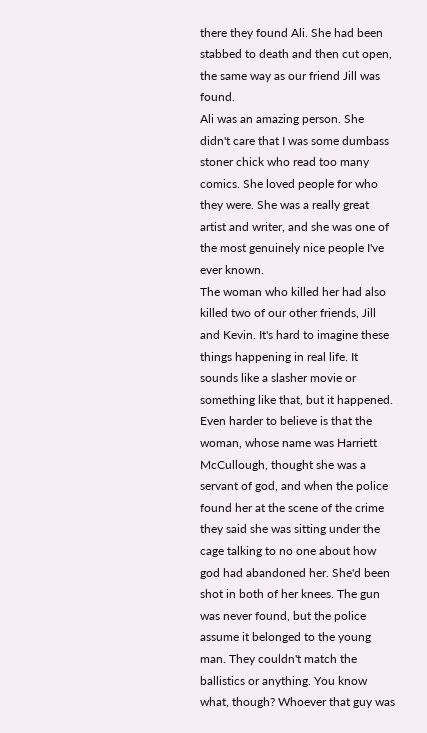there they found Ali. She had been stabbed to death and then cut open, the same way as our friend Jill was found.
Ali was an amazing person. She didn't care that I was some dumbass stoner chick who read too many comics. She loved people for who they were. She was a really great artist and writer, and she was one of the most genuinely nice people I've ever known.
The woman who killed her had also killed two of our other friends, Jill and Kevin. It's hard to imagine these things happening in real life. It sounds like a slasher movie or something like that, but it happened. Even harder to believe is that the woman, whose name was Harriett McCullough, thought she was a servant of god, and when the police found her at the scene of the crime they said she was sitting under the cage talking to no one about how god had abandoned her. She'd been shot in both of her knees. The gun was never found, but the police assume it belonged to the young man. They couldn't match the ballistics or anything. You know what, though? Whoever that guy was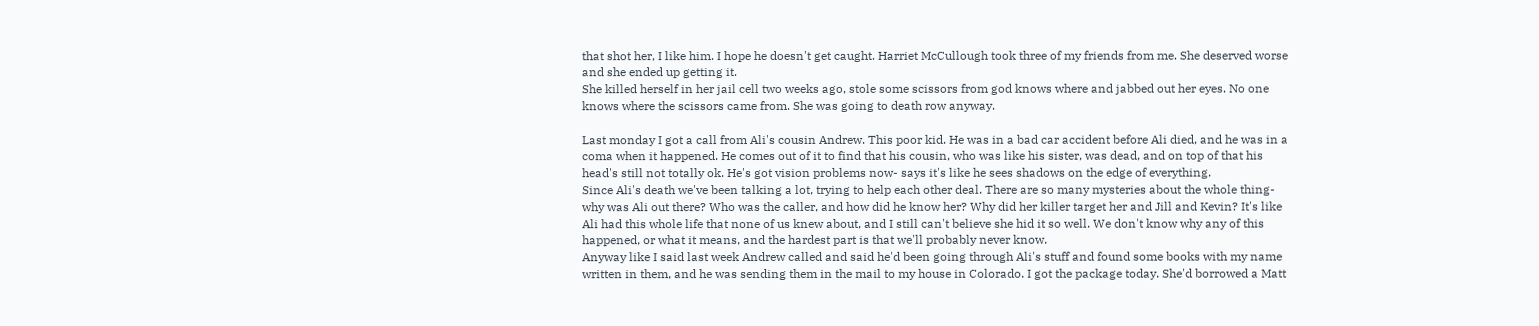that shot her, I like him. I hope he doesn't get caught. Harriet McCullough took three of my friends from me. She deserved worse and she ended up getting it.
She killed herself in her jail cell two weeks ago, stole some scissors from god knows where and jabbed out her eyes. No one knows where the scissors came from. She was going to death row anyway.

Last monday I got a call from Ali's cousin Andrew. This poor kid. He was in a bad car accident before Ali died, and he was in a coma when it happened. He comes out of it to find that his cousin, who was like his sister, was dead, and on top of that his head's still not totally ok. He's got vision problems now- says it's like he sees shadows on the edge of everything.
Since Ali's death we've been talking a lot, trying to help each other deal. There are so many mysteries about the whole thing- why was Ali out there? Who was the caller, and how did he know her? Why did her killer target her and Jill and Kevin? It's like Ali had this whole life that none of us knew about, and I still can't believe she hid it so well. We don't know why any of this happened, or what it means, and the hardest part is that we'll probably never know.
Anyway like I said last week Andrew called and said he'd been going through Ali's stuff and found some books with my name written in them, and he was sending them in the mail to my house in Colorado. I got the package today. She'd borrowed a Matt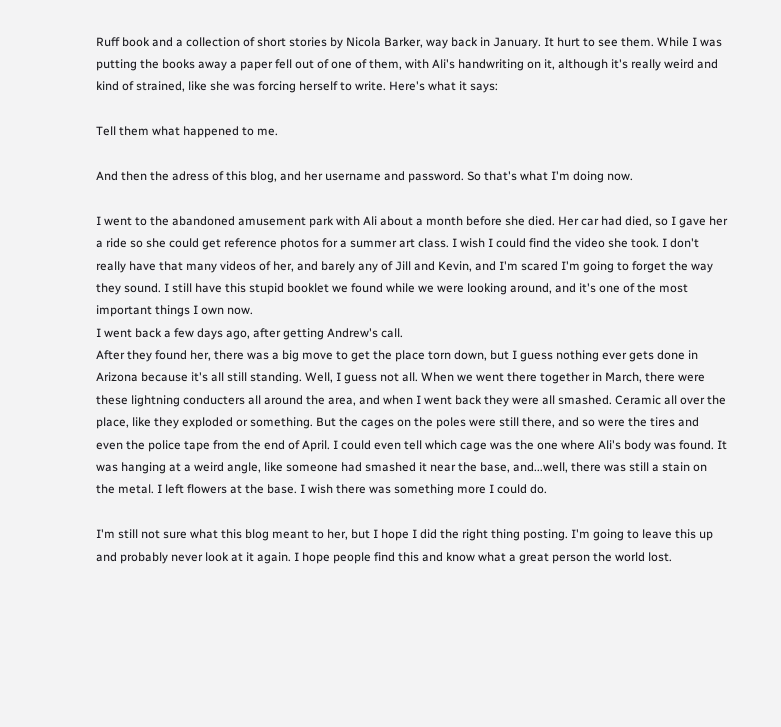Ruff book and a collection of short stories by Nicola Barker, way back in January. It hurt to see them. While I was putting the books away a paper fell out of one of them, with Ali's handwriting on it, although it's really weird and kind of strained, like she was forcing herself to write. Here's what it says:

Tell them what happened to me.

And then the adress of this blog, and her username and password. So that's what I'm doing now.

I went to the abandoned amusement park with Ali about a month before she died. Her car had died, so I gave her a ride so she could get reference photos for a summer art class. I wish I could find the video she took. I don't really have that many videos of her, and barely any of Jill and Kevin, and I'm scared I'm going to forget the way they sound. I still have this stupid booklet we found while we were looking around, and it's one of the most important things I own now.
I went back a few days ago, after getting Andrew's call.
After they found her, there was a big move to get the place torn down, but I guess nothing ever gets done in Arizona because it's all still standing. Well, I guess not all. When we went there together in March, there were these lightning conducters all around the area, and when I went back they were all smashed. Ceramic all over the place, like they exploded or something. But the cages on the poles were still there, and so were the tires and even the police tape from the end of April. I could even tell which cage was the one where Ali's body was found. It was hanging at a weird angle, like someone had smashed it near the base, and...well, there was still a stain on the metal. I left flowers at the base. I wish there was something more I could do.

I'm still not sure what this blog meant to her, but I hope I did the right thing posting. I'm going to leave this up and probably never look at it again. I hope people find this and know what a great person the world lost.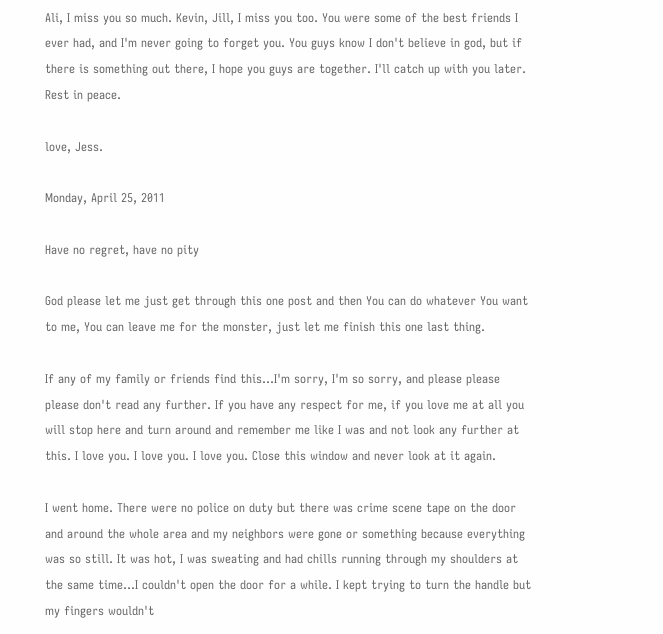Ali, I miss you so much. Kevin, Jill, I miss you too. You were some of the best friends I ever had, and I'm never going to forget you. You guys know I don't believe in god, but if there is something out there, I hope you guys are together. I'll catch up with you later. Rest in peace.

love, Jess.

Monday, April 25, 2011

Have no regret, have no pity

God please let me just get through this one post and then You can do whatever You want to me, You can leave me for the monster, just let me finish this one last thing.

If any of my family or friends find this...I'm sorry, I'm so sorry, and please please please don't read any further. If you have any respect for me, if you love me at all you will stop here and turn around and remember me like I was and not look any further at this. I love you. I love you. I love you. Close this window and never look at it again.

I went home. There were no police on duty but there was crime scene tape on the door and around the whole area and my neighbors were gone or something because everything was so still. It was hot, I was sweating and had chills running through my shoulders at the same time...I couldn't open the door for a while. I kept trying to turn the handle but my fingers wouldn't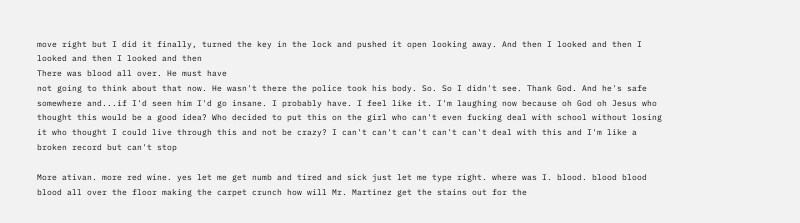move right but I did it finally, turned the key in the lock and pushed it open looking away. And then I looked and then I looked and then I looked and then
There was blood all over. He must have
not going to think about that now. He wasn't there the police took his body. So. So I didn't see. Thank God. And he's safe somewhere and...if I'd seen him I'd go insane. I probably have. I feel like it. I'm laughing now because oh God oh Jesus who thought this would be a good idea? Who decided to put this on the girl who can't even fucking deal with school without losing it who thought I could live through this and not be crazy? I can't can't can't can't can't deal with this and I'm like a broken record but can't stop

More ativan. more red wine. yes let me get numb and tired and sick just let me type right. where was I. blood. blood blood blood all over the floor making the carpet crunch how will Mr. Martinez get the stains out for the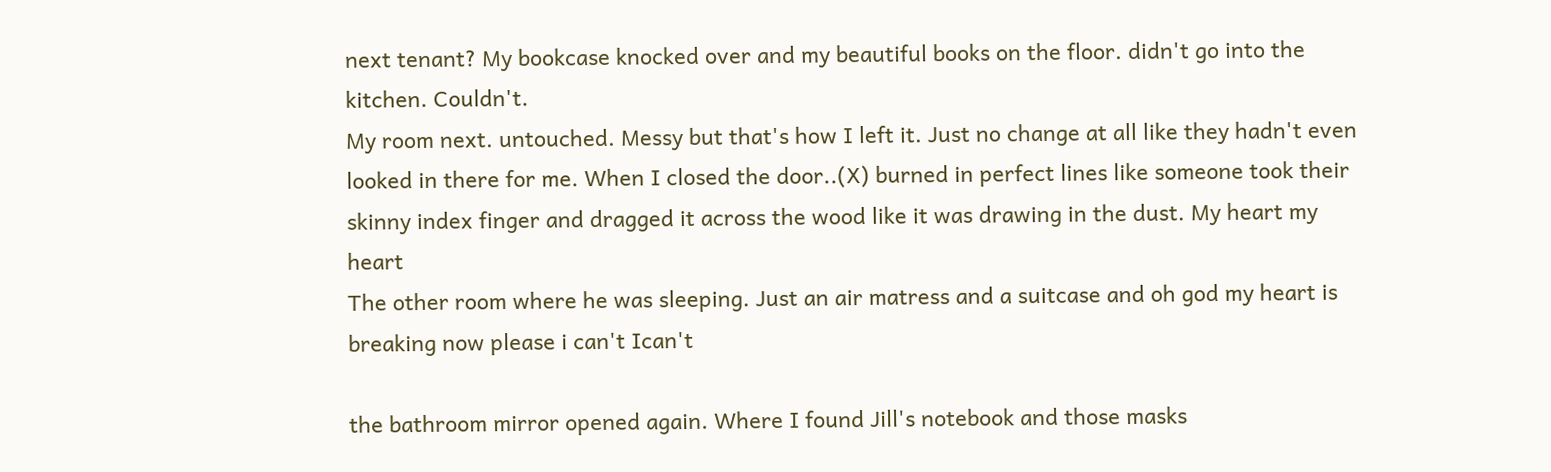next tenant? My bookcase knocked over and my beautiful books on the floor. didn't go into the kitchen. Couldn't.
My room next. untouched. Messy but that's how I left it. Just no change at all like they hadn't even looked in there for me. When I closed the door..(X) burned in perfect lines like someone took their skinny index finger and dragged it across the wood like it was drawing in the dust. My heart my heart
The other room where he was sleeping. Just an air matress and a suitcase and oh god my heart is breaking now please i can't Ican't

the bathroom mirror opened again. Where I found Jill's notebook and those masks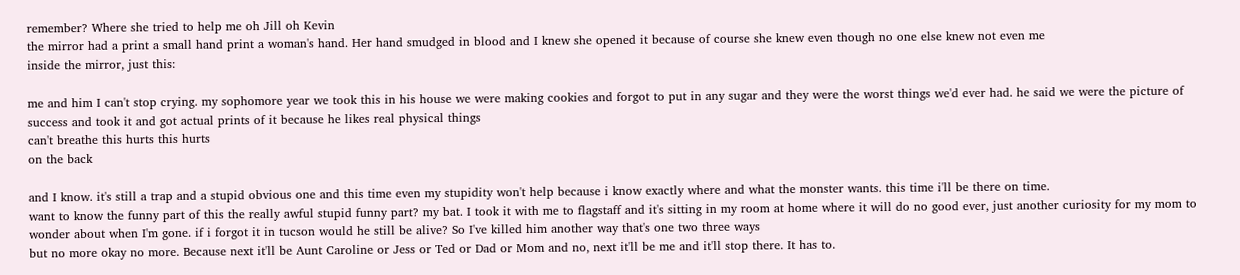remember? Where she tried to help me oh Jill oh Kevin
the mirror had a print a small hand print a woman's hand. Her hand smudged in blood and I knew she opened it because of course she knew even though no one else knew not even me
inside the mirror, just this:

me and him I can't stop crying. my sophomore year we took this in his house we were making cookies and forgot to put in any sugar and they were the worst things we'd ever had. he said we were the picture of success and took it and got actual prints of it because he likes real physical things
can't breathe this hurts this hurts
on the back

and I know. it's still a trap and a stupid obvious one and this time even my stupidity won't help because i know exactly where and what the monster wants. this time i'll be there on time.
want to know the funny part of this the really awful stupid funny part? my bat. I took it with me to flagstaff and it's sitting in my room at home where it will do no good ever, just another curiosity for my mom to wonder about when I'm gone. if i forgot it in tucson would he still be alive? So I've killed him another way that's one two three ways
but no more okay no more. Because next it'll be Aunt Caroline or Jess or Ted or Dad or Mom and no, next it'll be me and it'll stop there. It has to.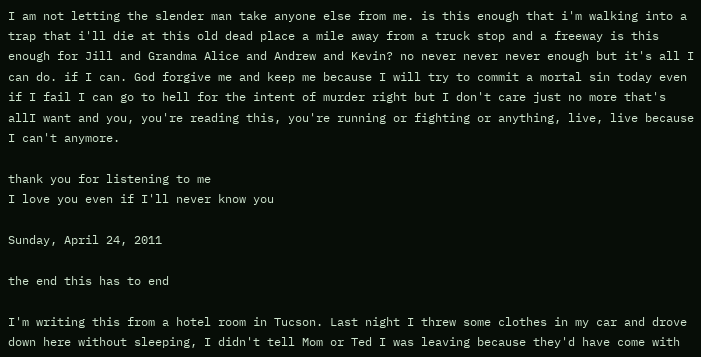I am not letting the slender man take anyone else from me. is this enough that i'm walking into a trap that i'll die at this old dead place a mile away from a truck stop and a freeway is this enough for Jill and Grandma Alice and Andrew and Kevin? no never never never enough but it's all I can do. if I can. God forgive me and keep me because I will try to commit a mortal sin today even if I fail I can go to hell for the intent of murder right but I don't care just no more that's allI want and you, you're reading this, you're running or fighting or anything, live, live because I can't anymore.

thank you for listening to me
I love you even if I'll never know you

Sunday, April 24, 2011

the end this has to end

I'm writing this from a hotel room in Tucson. Last night I threw some clothes in my car and drove down here without sleeping, I didn't tell Mom or Ted I was leaving because they'd have come with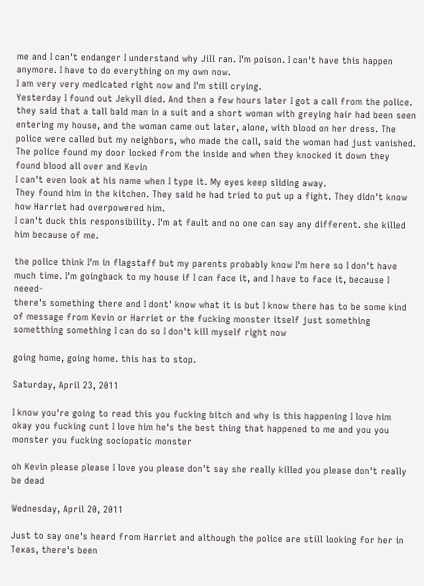me and I can't endanger I understand why Jill ran. I'm poison. I can't have this happen anymore. I have to do everything on my own now.
I am very very medicated right now and I'm still crying.
Yesterday I found out Jekyll died. And then a few hours later I got a call from the police. they said that a tall bald man in a suit and a short woman with greying hair had been seen entering my house, and the woman came out later, alone, with blood on her dress. The police were called but my neighbors, who made the call, said the woman had just vanished. The police found my door locked from the inside and when they knocked it down they found blood all over and Kevin
I can't even look at his name when I type it. My eyes keep sliding away.
They found him in the kitchen. They said he had tried to put up a fight. They didn't know how Harriet had overpowered him.
I can't duck this responsibility. I'm at fault and no one can say any different. she killed him because of me.

the police think I'm in flagstaff but my parents probably know I'm here so I don't have much time. I'm goingback to my house if I can face it, and I have to face it, because I neeed-
there's something there and I dont' know what it is but I know there has to be some kind of message from Kevin or Harriet or the fucking monster itself just something sometthing something I can do so I don't kill myself right now

going home, going home. this has to stop.

Saturday, April 23, 2011

I know you're going to read this you fucking bitch and why is this happening I love him okay you fucking cunt I love him he's the best thing that happened to me and you you monster you fucking sociopatic monster

oh Kevin please please I love you please don't say she really killed you please don't really be dead

Wednesday, April 20, 2011

Just to say one's heard from Harriet and although the police are still looking for her in Texas, there's been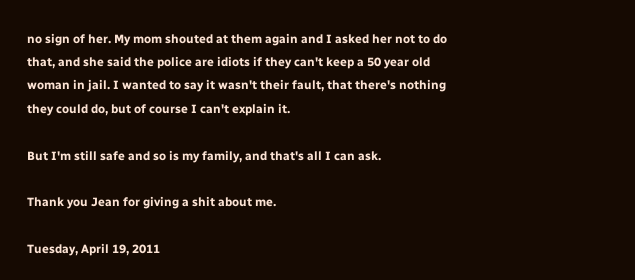no sign of her. My mom shouted at them again and I asked her not to do that, and she said the police are idiots if they can't keep a 50 year old woman in jail. I wanted to say it wasn't their fault, that there's nothing they could do, but of course I can't explain it.

But I'm still safe and so is my family, and that's all I can ask.

Thank you Jean for giving a shit about me.

Tuesday, April 19, 2011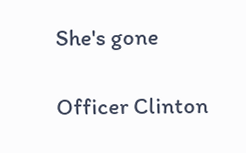She's gone

Officer Clinton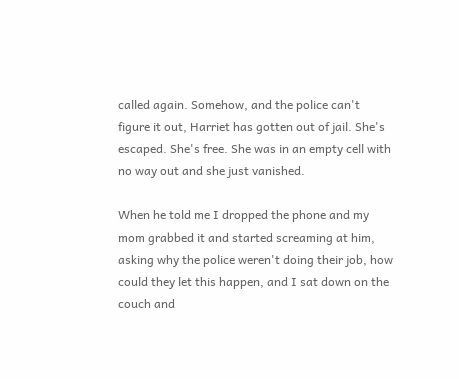called again. Somehow, and the police can't figure it out, Harriet has gotten out of jail. She's escaped. She's free. She was in an empty cell with no way out and she just vanished.

When he told me I dropped the phone and my mom grabbed it and started screaming at him, asking why the police weren't doing their job, how could they let this happen, and I sat down on the couch and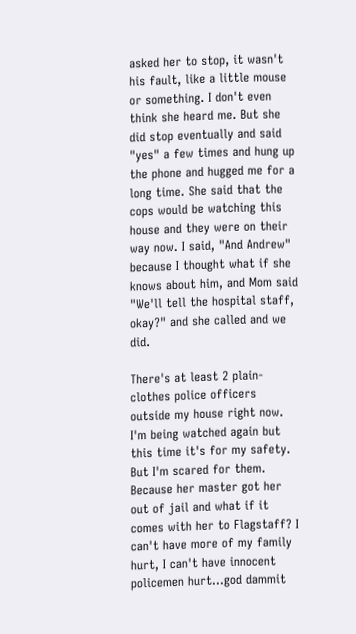asked her to stop, it wasn't his fault, like a little mouse or something. I don't even think she heard me. But she did stop eventually and said "yes" a few times and hung up the phone and hugged me for a long time. She said that the cops would be watching this house and they were on their way now. I said, "And Andrew" because I thought what if she knows about him, and Mom said "We'll tell the hospital staff, okay?" and she called and we did.

There's at least 2 plain-clothes police officers outside my house right now. I'm being watched again but this time it's for my safety. But I'm scared for them. Because her master got her out of jail and what if it comes with her to Flagstaff? I can't have more of my family hurt, I can't have innocent policemen hurt...god dammit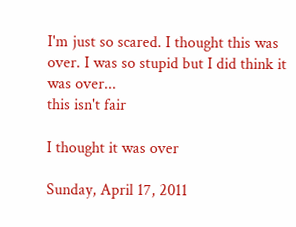I'm just so scared. I thought this was over. I was so stupid but I did think it was over...
this isn't fair

I thought it was over

Sunday, April 17, 2011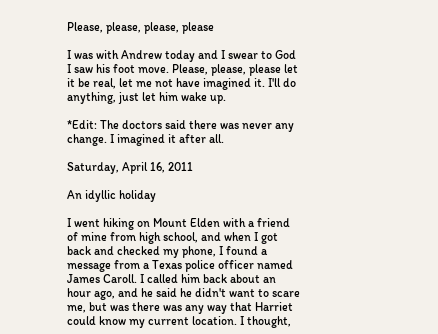Please, please, please, please

I was with Andrew today and I swear to God I saw his foot move. Please, please, please let it be real, let me not have imagined it. I'll do anything, just let him wake up.

*Edit: The doctors said there was never any change. I imagined it after all.

Saturday, April 16, 2011

An idyllic holiday

I went hiking on Mount Elden with a friend of mine from high school, and when I got back and checked my phone, I found a message from a Texas police officer named James Caroll. I called him back about an hour ago, and he said he didn't want to scare me, but was there was any way that Harriet could know my current location. I thought,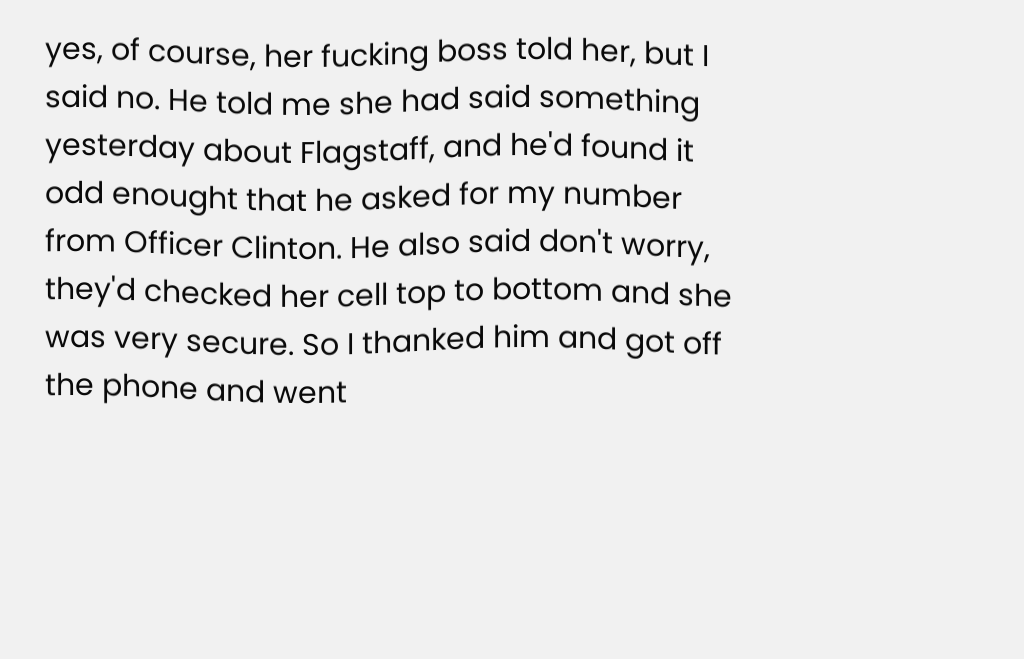yes, of course, her fucking boss told her, but I said no. He told me she had said something yesterday about Flagstaff, and he'd found it odd enought that he asked for my number from Officer Clinton. He also said don't worry, they'd checked her cell top to bottom and she was very secure. So I thanked him and got off the phone and went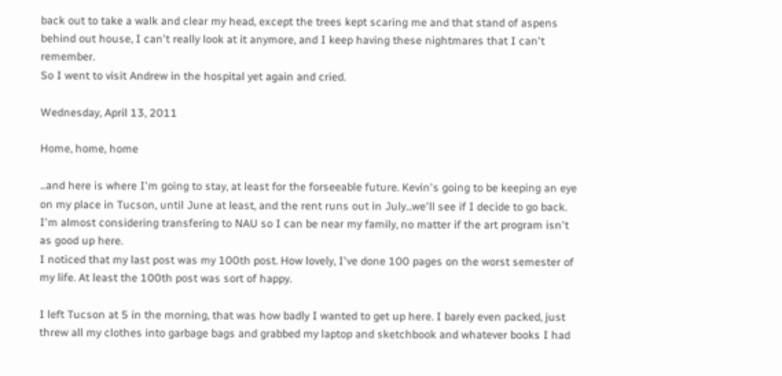back out to take a walk and clear my head, except the trees kept scaring me and that stand of aspens behind out house, I can't really look at it anymore, and I keep having these nightmares that I can't remember.
So I went to visit Andrew in the hospital yet again and cried.

Wednesday, April 13, 2011

Home, home, home

...and here is where I'm going to stay, at least for the forseeable future. Kevin's going to be keeping an eye on my place in Tucson, until June at least, and the rent runs out in July...we'll see if I decide to go back. I'm almost considering transfering to NAU so I can be near my family, no matter if the art program isn't as good up here.
I noticed that my last post was my 100th post. How lovely, I've done 100 pages on the worst semester of my life. At least the 100th post was sort of happy.

I left Tucson at 5 in the morning, that was how badly I wanted to get up here. I barely even packed, just threw all my clothes into garbage bags and grabbed my laptop and sketchbook and whatever books I had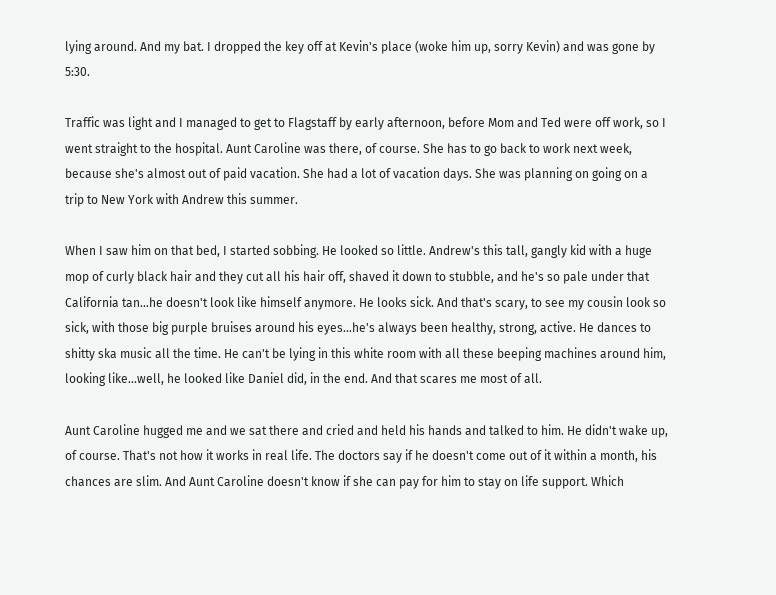lying around. And my bat. I dropped the key off at Kevin's place (woke him up, sorry Kevin) and was gone by 5:30.

Traffic was light and I managed to get to Flagstaff by early afternoon, before Mom and Ted were off work, so I went straight to the hospital. Aunt Caroline was there, of course. She has to go back to work next week, because she's almost out of paid vacation. She had a lot of vacation days. She was planning on going on a trip to New York with Andrew this summer.

When I saw him on that bed, I started sobbing. He looked so little. Andrew's this tall, gangly kid with a huge mop of curly black hair and they cut all his hair off, shaved it down to stubble, and he's so pale under that California tan...he doesn't look like himself anymore. He looks sick. And that's scary, to see my cousin look so sick, with those big purple bruises around his eyes...he's always been healthy, strong, active. He dances to shitty ska music all the time. He can't be lying in this white room with all these beeping machines around him, looking like...well, he looked like Daniel did, in the end. And that scares me most of all.

Aunt Caroline hugged me and we sat there and cried and held his hands and talked to him. He didn't wake up, of course. That's not how it works in real life. The doctors say if he doesn't come out of it within a month, his chances are slim. And Aunt Caroline doesn't know if she can pay for him to stay on life support. Which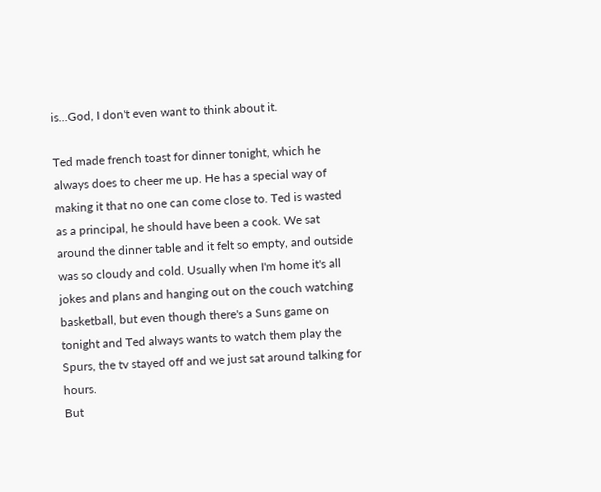is...God, I don't even want to think about it.

Ted made french toast for dinner tonight, which he always does to cheer me up. He has a special way of making it that no one can come close to. Ted is wasted as a principal, he should have been a cook. We sat around the dinner table and it felt so empty, and outside was so cloudy and cold. Usually when I'm home it's all jokes and plans and hanging out on the couch watching basketball, but even though there's a Suns game on tonight and Ted always wants to watch them play the Spurs, the tv stayed off and we just sat around talking for hours.
But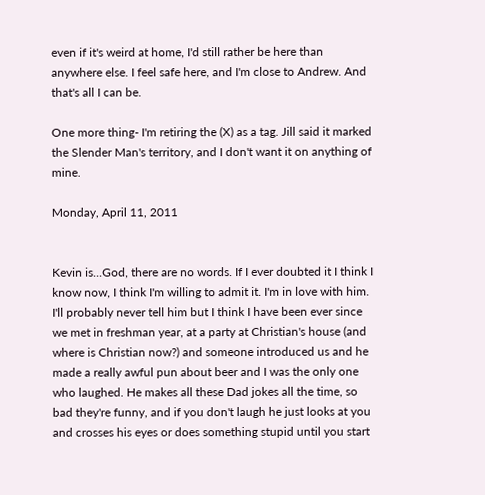even if it's weird at home, I'd still rather be here than anywhere else. I feel safe here, and I'm close to Andrew. And that's all I can be.

One more thing- I'm retiring the (X) as a tag. Jill said it marked the Slender Man's territory, and I don't want it on anything of mine.

Monday, April 11, 2011


Kevin is...God, there are no words. If I ever doubted it I think I know now, I think I'm willing to admit it. I'm in love with him. I'll probably never tell him but I think I have been ever since we met in freshman year, at a party at Christian's house (and where is Christian now?) and someone introduced us and he made a really awful pun about beer and I was the only one who laughed. He makes all these Dad jokes all the time, so bad they're funny, and if you don't laugh he just looks at you and crosses his eyes or does something stupid until you start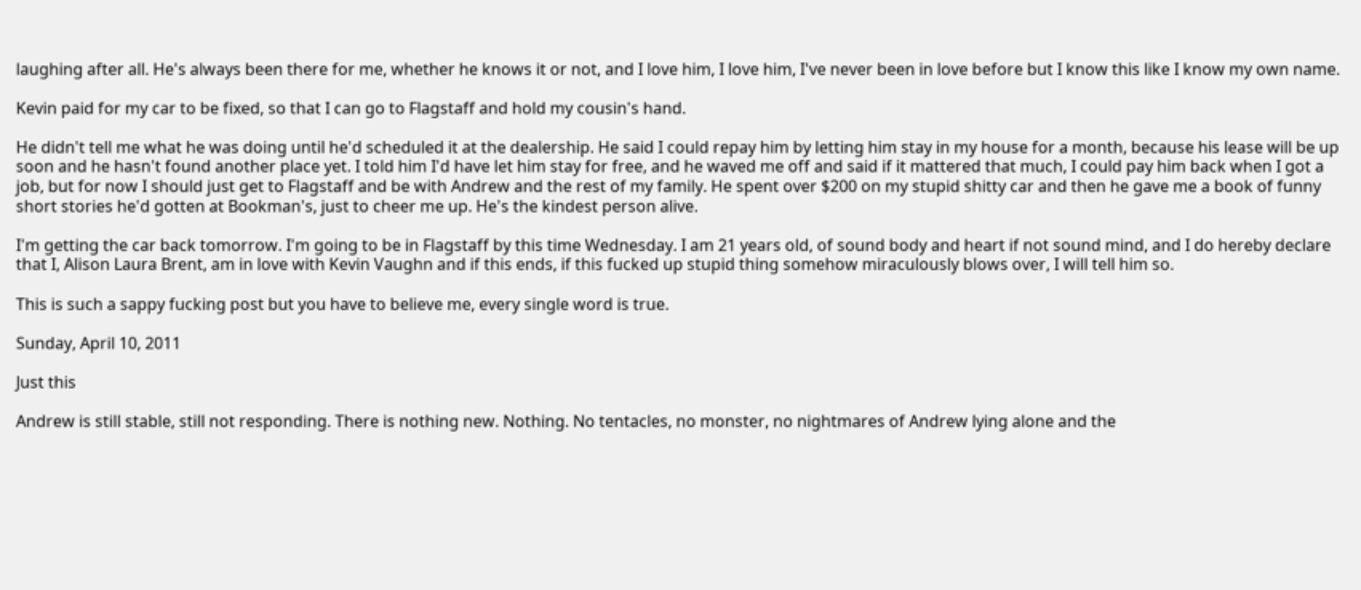laughing after all. He's always been there for me, whether he knows it or not, and I love him, I love him, I've never been in love before but I know this like I know my own name.

Kevin paid for my car to be fixed, so that I can go to Flagstaff and hold my cousin's hand.

He didn't tell me what he was doing until he'd scheduled it at the dealership. He said I could repay him by letting him stay in my house for a month, because his lease will be up soon and he hasn't found another place yet. I told him I'd have let him stay for free, and he waved me off and said if it mattered that much, I could pay him back when I got a job, but for now I should just get to Flagstaff and be with Andrew and the rest of my family. He spent over $200 on my stupid shitty car and then he gave me a book of funny short stories he'd gotten at Bookman's, just to cheer me up. He's the kindest person alive.

I'm getting the car back tomorrow. I'm going to be in Flagstaff by this time Wednesday. I am 21 years old, of sound body and heart if not sound mind, and I do hereby declare that I, Alison Laura Brent, am in love with Kevin Vaughn and if this ends, if this fucked up stupid thing somehow miraculously blows over, I will tell him so.

This is such a sappy fucking post but you have to believe me, every single word is true.

Sunday, April 10, 2011

Just this

Andrew is still stable, still not responding. There is nothing new. Nothing. No tentacles, no monster, no nightmares of Andrew lying alone and the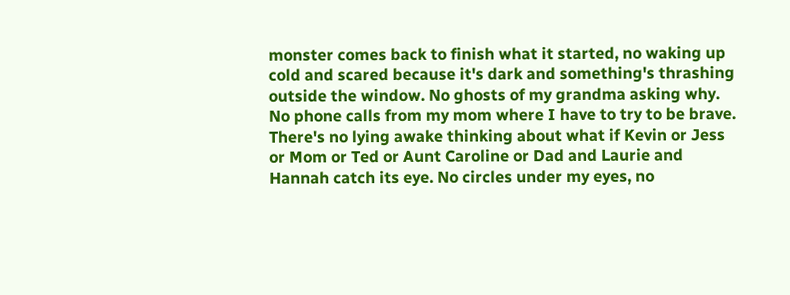monster comes back to finish what it started, no waking up cold and scared because it's dark and something's thrashing outside the window. No ghosts of my grandma asking why. No phone calls from my mom where I have to try to be brave. There's no lying awake thinking about what if Kevin or Jess or Mom or Ted or Aunt Caroline or Dad and Laurie and Hannah catch its eye. No circles under my eyes, no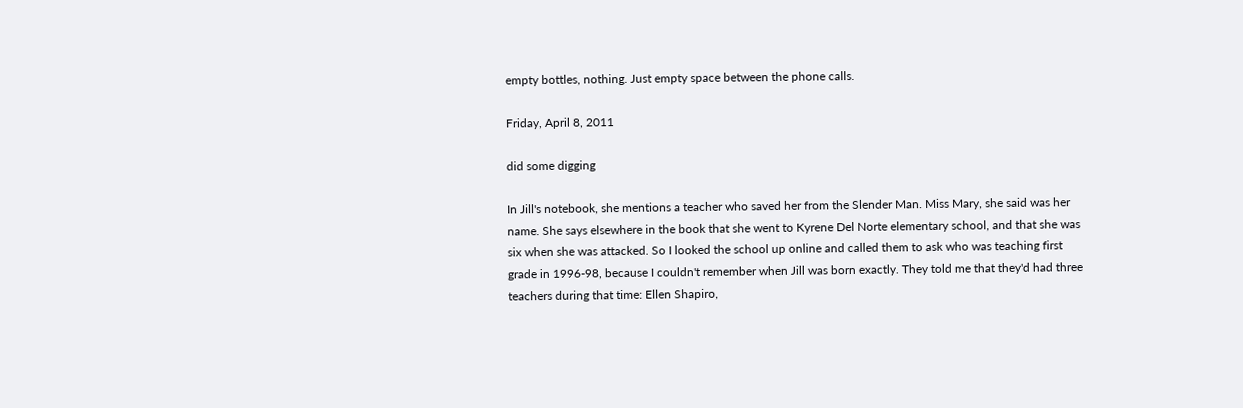empty bottles, nothing. Just empty space between the phone calls.

Friday, April 8, 2011

did some digging

In Jill's notebook, she mentions a teacher who saved her from the Slender Man. Miss Mary, she said was her name. She says elsewhere in the book that she went to Kyrene Del Norte elementary school, and that she was six when she was attacked. So I looked the school up online and called them to ask who was teaching first grade in 1996-98, because I couldn't remember when Jill was born exactly. They told me that they'd had three teachers during that time: Ellen Shapiro,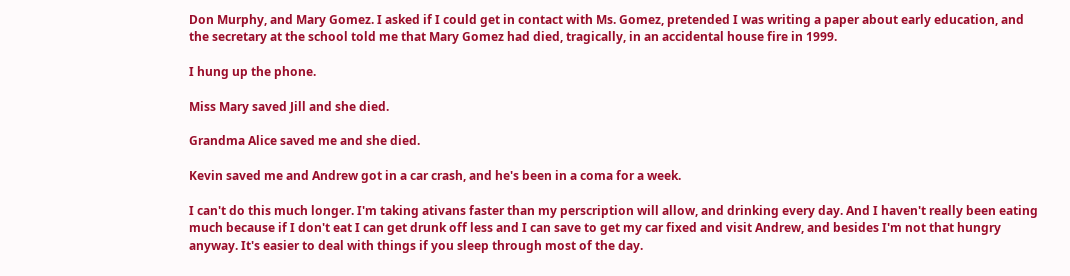Don Murphy, and Mary Gomez. I asked if I could get in contact with Ms. Gomez, pretended I was writing a paper about early education, and the secretary at the school told me that Mary Gomez had died, tragically, in an accidental house fire in 1999.

I hung up the phone.

Miss Mary saved Jill and she died.

Grandma Alice saved me and she died.

Kevin saved me and Andrew got in a car crash, and he's been in a coma for a week.

I can't do this much longer. I'm taking ativans faster than my perscription will allow, and drinking every day. And I haven't really been eating much because if I don't eat I can get drunk off less and I can save to get my car fixed and visit Andrew, and besides I'm not that hungry anyway. It's easier to deal with things if you sleep through most of the day.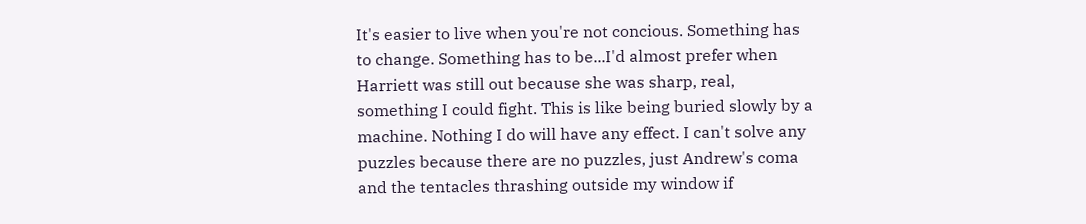It's easier to live when you're not concious. Something has to change. Something has to be...I'd almost prefer when Harriett was still out because she was sharp, real, something I could fight. This is like being buried slowly by a machine. Nothing I do will have any effect. I can't solve any puzzles because there are no puzzles, just Andrew's coma and the tentacles thrashing outside my window if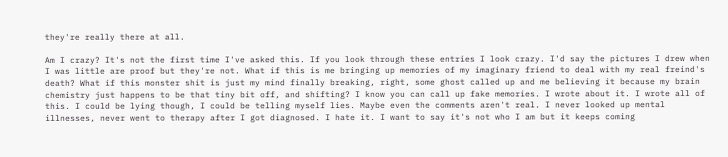they're really there at all.

Am I crazy? It's not the first time I've asked this. If you look through these entries I look crazy. I'd say the pictures I drew when I was little are proof but they're not. What if this is me bringing up memories of my imaginary friend to deal with my real freind's death? What if this monster shit is just my mind finally breaking, right, some ghost called up and me believing it because my brain chemistry just happens to be that tiny bit off, and shifting? I know you can call up fake memories. I wrote about it. I wrote all of this. I could be lying though, I could be telling myself lies. Maybe even the comments aren't real. I never looked up mental illnesses, never went to therapy after I got diagnosed. I hate it. I want to say it's not who I am but it keeps coming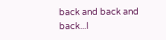back and back and back...I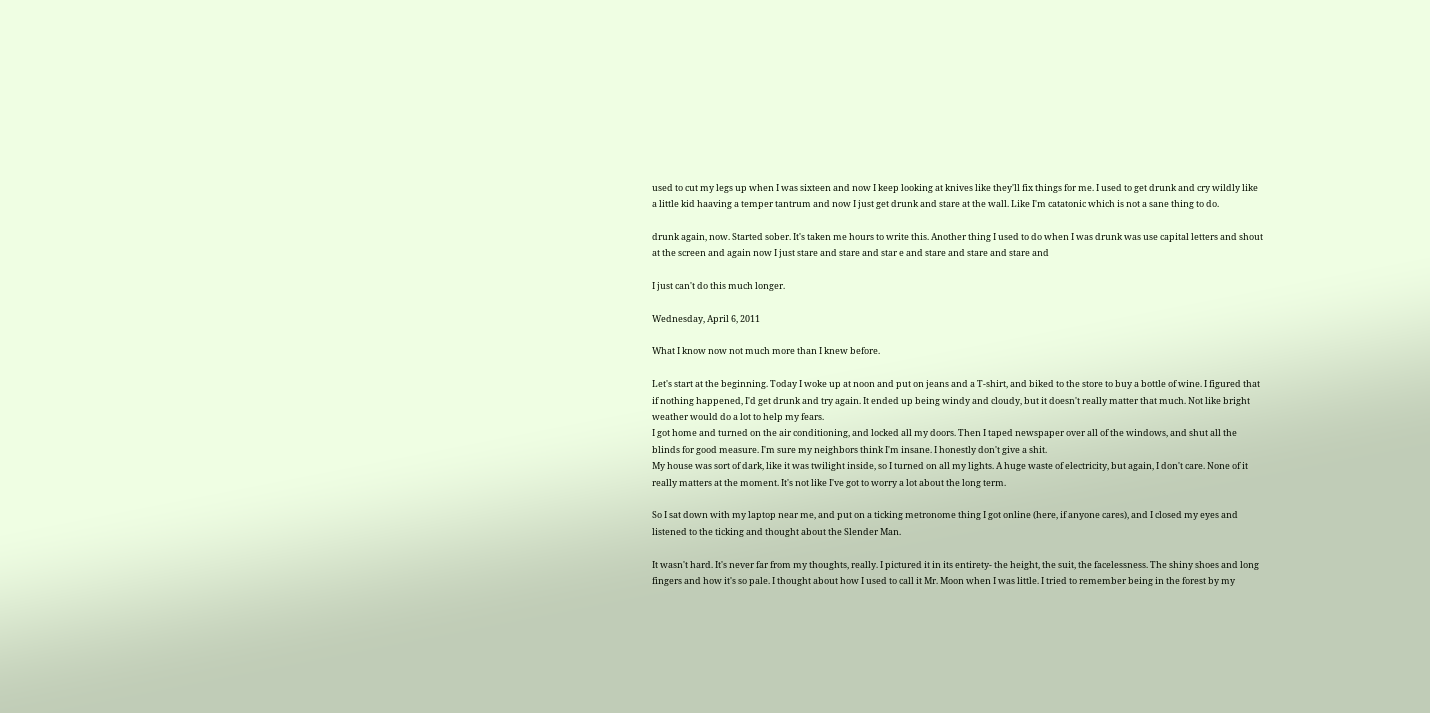used to cut my legs up when I was sixteen and now I keep looking at knives like they'll fix things for me. I used to get drunk and cry wildly like a little kid haaving a temper tantrum and now I just get drunk and stare at the wall. Like I'm catatonic which is not a sane thing to do.

drunk again, now. Started sober. It's taken me hours to write this. Another thing I used to do when I was drunk was use capital letters and shout at the screen and again now I just stare and stare and star e and stare and stare and stare and

I just can't do this much longer.

Wednesday, April 6, 2011

What I know now not much more than I knew before.

Let's start at the beginning. Today I woke up at noon and put on jeans and a T-shirt, and biked to the store to buy a bottle of wine. I figured that if nothing happened, I'd get drunk and try again. It ended up being windy and cloudy, but it doesn't really matter that much. Not like bright weather would do a lot to help my fears.
I got home and turned on the air conditioning, and locked all my doors. Then I taped newspaper over all of the windows, and shut all the blinds for good measure. I'm sure my neighbors think I'm insane. I honestly don't give a shit.
My house was sort of dark, like it was twilight inside, so I turned on all my lights. A huge waste of electricity, but again, I don't care. None of it really matters at the moment. It's not like I've got to worry a lot about the long term.

So I sat down with my laptop near me, and put on a ticking metronome thing I got online (here, if anyone cares), and I closed my eyes and listened to the ticking and thought about the Slender Man.

It wasn't hard. It's never far from my thoughts, really. I pictured it in its entirety- the height, the suit, the facelessness. The shiny shoes and long fingers and how it's so pale. I thought about how I used to call it Mr. Moon when I was little. I tried to remember being in the forest by my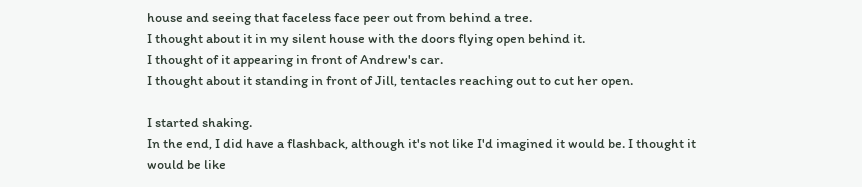house and seeing that faceless face peer out from behind a tree.
I thought about it in my silent house with the doors flying open behind it.
I thought of it appearing in front of Andrew's car.
I thought about it standing in front of Jill, tentacles reaching out to cut her open.

I started shaking.
In the end, I did have a flashback, although it's not like I'd imagined it would be. I thought it would be like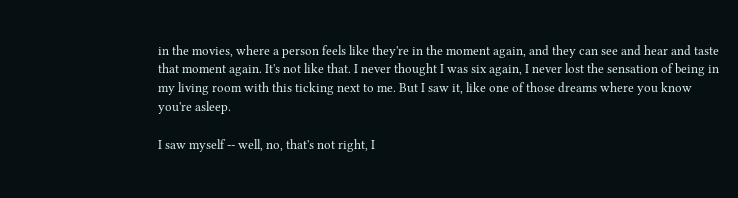in the movies, where a person feels like they're in the moment again, and they can see and hear and taste that moment again. It's not like that. I never thought I was six again, I never lost the sensation of being in my living room with this ticking next to me. But I saw it, like one of those dreams where you know you're asleep.

I saw myself -- well, no, that's not right, I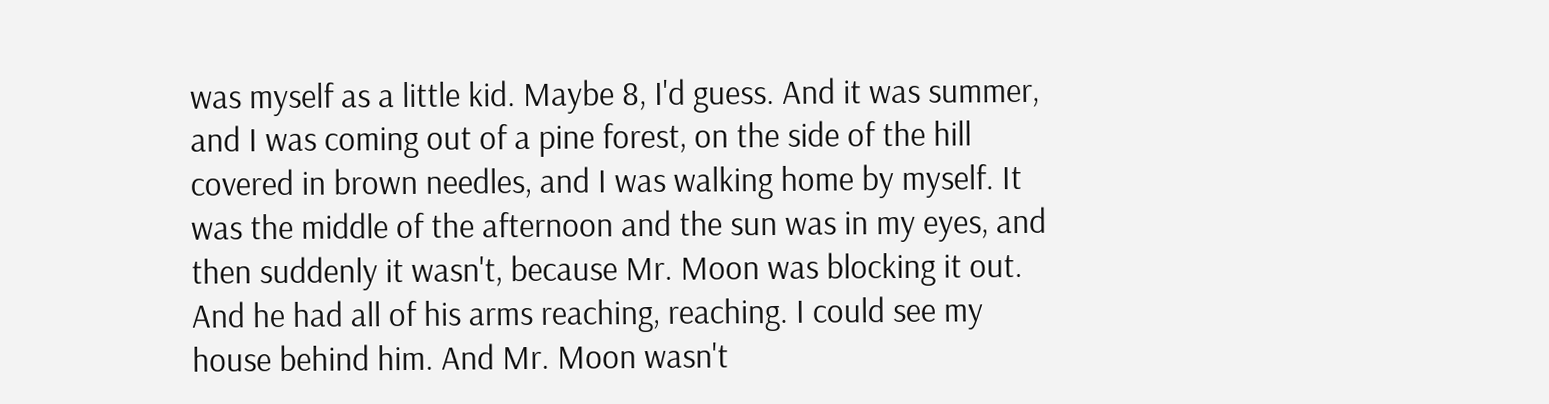was myself as a little kid. Maybe 8, I'd guess. And it was summer, and I was coming out of a pine forest, on the side of the hill covered in brown needles, and I was walking home by myself. It was the middle of the afternoon and the sun was in my eyes, and then suddenly it wasn't, because Mr. Moon was blocking it out. And he had all of his arms reaching, reaching. I could see my house behind him. And Mr. Moon wasn't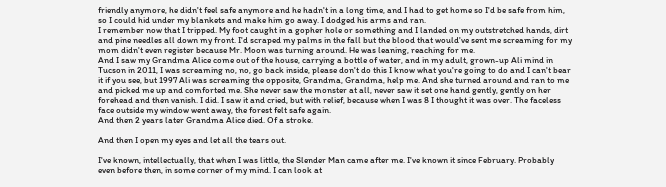friendly anymore, he didn't feel safe anymore and he hadn't in a long time, and I had to get home so I'd be safe from him, so I could hid under my blankets and make him go away. I dodged his arms and ran.
I remember now that I tripped. My foot caught in a gopher hole or something and I landed on my outstretched hands, dirt and pine needles all down my front. I'd scraped my palms in the fall but the blood that would've sent me screaming for my mom didn't even register because Mr. Moon was turning around. He was leaning, reaching for me.
And I saw my Grandma Alice come out of the house, carrying a bottle of water, and in my adult, grown-up Ali mind in Tucson in 2011, I was screaming no, no, go back inside, please don't do this I know what you're going to do and I can't bear it if you see, but 1997 Ali was screaming the opposite, Grandma, Grandma, help me. And she turned around and ran to me and picked me up and comforted me. She never saw the monster at all, never saw it set one hand gently, gently on her forehead and then vanish. I did. I saw it and cried, but with relief, because when I was 8 I thought it was over. The faceless face outside my window went away, the forest felt safe again.
And then 2 years later Grandma Alice died. Of a stroke.

And then I open my eyes and let all the tears out.

I've known, intellectually, that when I was little, the Slender Man came after me. I've known it since February. Probably even before then, in some corner of my mind. I can look at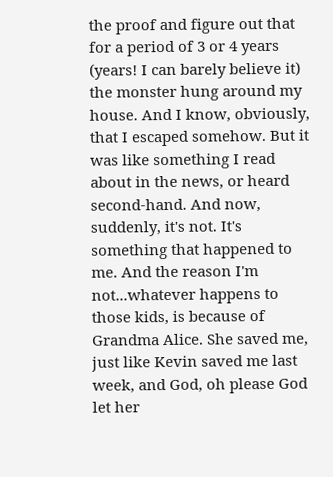the proof and figure out that for a period of 3 or 4 years (years! I can barely believe it) the monster hung around my house. And I know, obviously, that I escaped somehow. But it was like something I read about in the news, or heard second-hand. And now, suddenly, it's not. It's something that happened to me. And the reason I'm not...whatever happens to those kids, is because of Grandma Alice. She saved me, just like Kevin saved me last week, and God, oh please God let her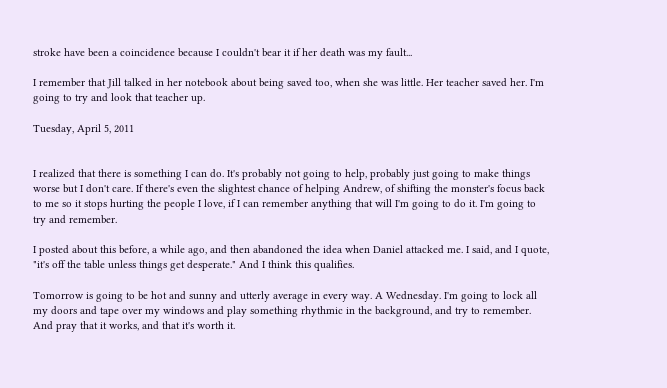stroke have been a coincidence because I couldn't bear it if her death was my fault...

I remember that Jill talked in her notebook about being saved too, when she was little. Her teacher saved her. I'm going to try and look that teacher up.

Tuesday, April 5, 2011


I realized that there is something I can do. It's probably not going to help, probably just going to make things worse but I don't care. If there's even the slightest chance of helping Andrew, of shifting the monster's focus back to me so it stops hurting the people I love, if I can remember anything that will I'm going to do it. I'm going to try and remember.

I posted about this before, a while ago, and then abandoned the idea when Daniel attacked me. I said, and I quote, "it's off the table unless things get desperate." And I think this qualifies.

Tomorrow is going to be hot and sunny and utterly average in every way. A Wednesday. I'm going to lock all my doors and tape over my windows and play something rhythmic in the background, and try to remember. And pray that it works, and that it's worth it.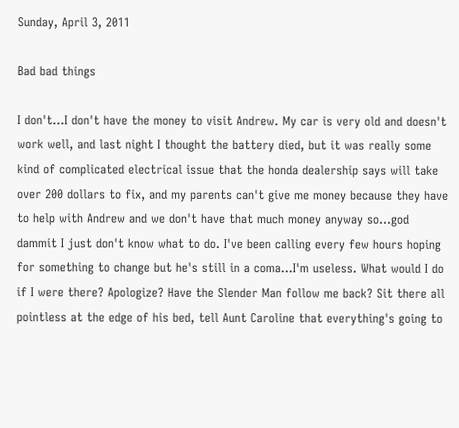Sunday, April 3, 2011

Bad bad things

I don't...I don't have the money to visit Andrew. My car is very old and doesn't work well, and last night I thought the battery died, but it was really some kind of complicated electrical issue that the honda dealership says will take over 200 dollars to fix, and my parents can't give me money because they have to help with Andrew and we don't have that much money anyway so...god dammit I just don't know what to do. I've been calling every few hours hoping for something to change but he's still in a coma...I'm useless. What would I do if I were there? Apologize? Have the Slender Man follow me back? Sit there all pointless at the edge of his bed, tell Aunt Caroline that everything's going to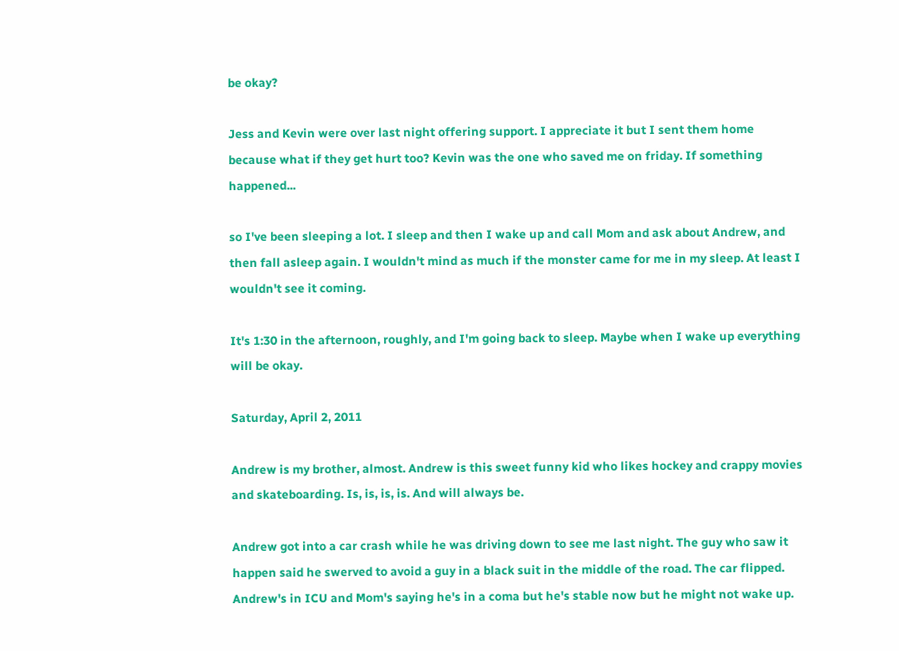be okay?

Jess and Kevin were over last night offering support. I appreciate it but I sent them home because what if they get hurt too? Kevin was the one who saved me on friday. If something happened...

so I've been sleeping a lot. I sleep and then I wake up and call Mom and ask about Andrew, and then fall asleep again. I wouldn't mind as much if the monster came for me in my sleep. At least I wouldn't see it coming.

It's 1:30 in the afternoon, roughly, and I'm going back to sleep. Maybe when I wake up everything will be okay.

Saturday, April 2, 2011

Andrew is my brother, almost. Andrew is this sweet funny kid who likes hockey and crappy movies and skateboarding. Is, is, is, is. And will always be.

Andrew got into a car crash while he was driving down to see me last night. The guy who saw it happen said he swerved to avoid a guy in a black suit in the middle of the road. The car flipped. Andrew's in ICU and Mom's saying he's in a coma but he's stable now but he might not wake up.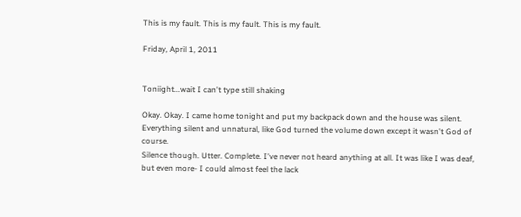This is my fault. This is my fault. This is my fault.

Friday, April 1, 2011


Toniight...wait I can't type still shaking

Okay. Okay. I came home tonight and put my backpack down and the house was silent. Everything silent and unnatural, like God turned the volume down except it wasn't God of course.
Silence though. Utter. Complete. I've never not heard anything at all. It was like I was deaf, but even more- I could almost feel the lack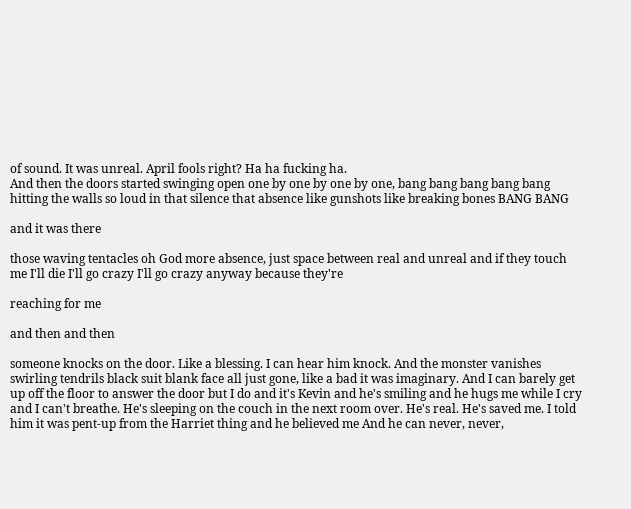of sound. It was unreal. April fools right? Ha ha fucking ha.
And then the doors started swinging open one by one by one by one, bang bang bang bang bang hitting the walls so loud in that silence that absence like gunshots like breaking bones BANG BANG

and it was there

those waving tentacles oh God more absence, just space between real and unreal and if they touch me I'll die I'll go crazy I'll go crazy anyway because they're

reaching for me

and then and then

someone knocks on the door. Like a blessing. I can hear him knock. And the monster vanishes swirling tendrils black suit blank face all just gone, like a bad it was imaginary. And I can barely get up off the floor to answer the door but I do and it's Kevin and he's smiling and he hugs me while I cry and I can't breathe. He's sleeping on the couch in the next room over. He's real. He's saved me. I told him it was pent-up from the Harriet thing and he believed me And he can never, never,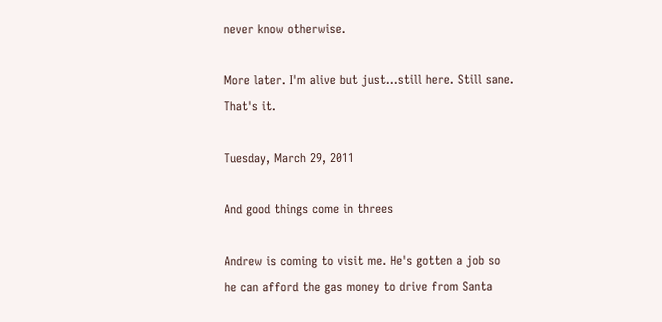never know otherwise.

More later. I'm alive but just...still here. Still sane. That's it.

Tuesday, March 29, 2011

And good things come in threes

Andrew is coming to visit me. He's gotten a job so he can afford the gas money to drive from Santa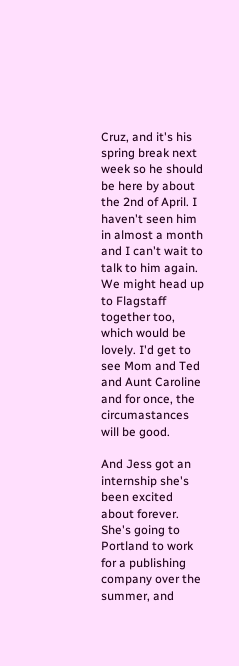Cruz, and it's his spring break next week so he should be here by about the 2nd of April. I haven't seen him in almost a month and I can't wait to talk to him again. We might head up to Flagstaff together too, which would be lovely. I'd get to see Mom and Ted and Aunt Caroline and for once, the circumastances will be good.

And Jess got an internship she's been excited about forever. She's going to Portland to work for a publishing company over the summer, and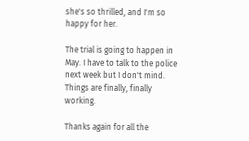she's so thrilled, and I'm so happy for her.

The trial is going to happen in May. I have to talk to the police next week but I don't mind. Things are finally, finally working.

Thanks again for all the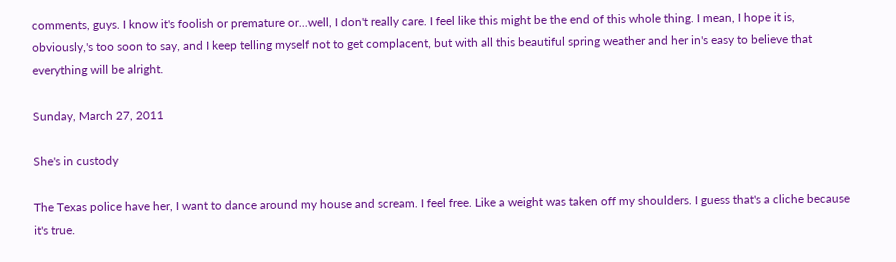comments, guys. I know it's foolish or premature or...well, I don't really care. I feel like this might be the end of this whole thing. I mean, I hope it is, obviously,'s too soon to say, and I keep telling myself not to get complacent, but with all this beautiful spring weather and her in's easy to believe that everything will be alright.

Sunday, March 27, 2011

She's in custody

The Texas police have her, I want to dance around my house and scream. I feel free. Like a weight was taken off my shoulders. I guess that's a cliche because it's true.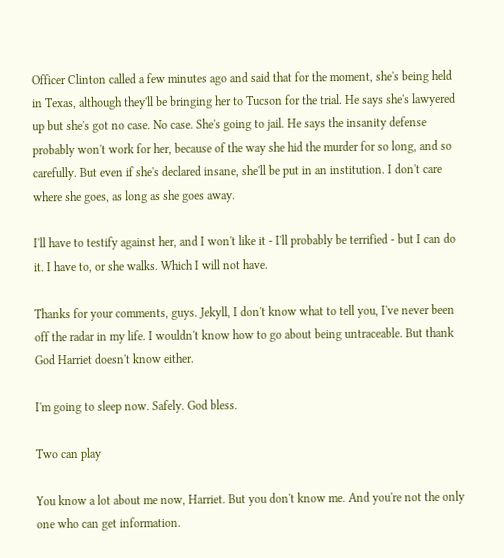Officer Clinton called a few minutes ago and said that for the moment, she's being held in Texas, although they'll be bringing her to Tucson for the trial. He says she's lawyered up but she's got no case. No case. She's going to jail. He says the insanity defense probably won't work for her, because of the way she hid the murder for so long, and so carefully. But even if she's declared insane, she'll be put in an institution. I don't care where she goes, as long as she goes away.

I'll have to testify against her, and I won't like it - I'll probably be terrified - but I can do it. I have to, or she walks. Which I will not have.

Thanks for your comments, guys. Jekyll, I don't know what to tell you, I've never been off the radar in my life. I wouldn't know how to go about being untraceable. But thank God Harriet doesn't know either.

I'm going to sleep now. Safely. God bless.

Two can play

You know a lot about me now, Harriet. But you don't know me. And you're not the only one who can get information.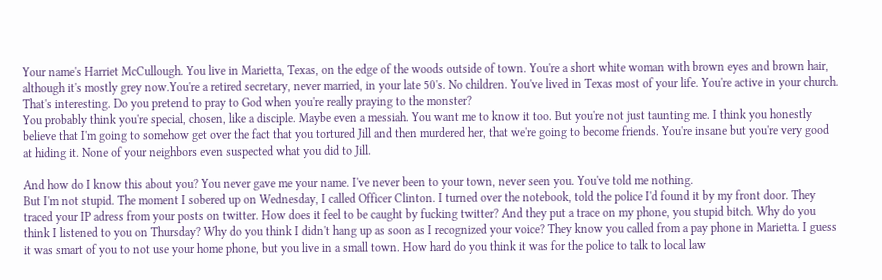Your name's Harriet McCullough. You live in Marietta, Texas, on the edge of the woods outside of town. You're a short white woman with brown eyes and brown hair, although it's mostly grey now.You're a retired secretary, never married, in your late 50's. No children. You've lived in Texas most of your life. You're active in your church. That's interesting. Do you pretend to pray to God when you're really praying to the monster?
You probably think you're special, chosen, like a disciple. Maybe even a messiah. You want me to know it too. But you're not just taunting me. I think you honestly believe that I'm going to somehow get over the fact that you tortured Jill and then murdered her, that we're going to become friends. You're insane but you're very good at hiding it. None of your neighbors even suspected what you did to Jill.

And how do I know this about you? You never gave me your name. I've never been to your town, never seen you. You've told me nothing.
But I'm not stupid. The moment I sobered up on Wednesday, I called Officer Clinton. I turned over the notebook, told the police I'd found it by my front door. They traced your IP adress from your posts on twitter. How does it feel to be caught by fucking twitter? And they put a trace on my phone, you stupid bitch. Why do you think I listened to you on Thursday? Why do you think I didn't hang up as soon as I recognized your voice? They know you called from a pay phone in Marietta. I guess it was smart of you to not use your home phone, but you live in a small town. How hard do you think it was for the police to talk to local law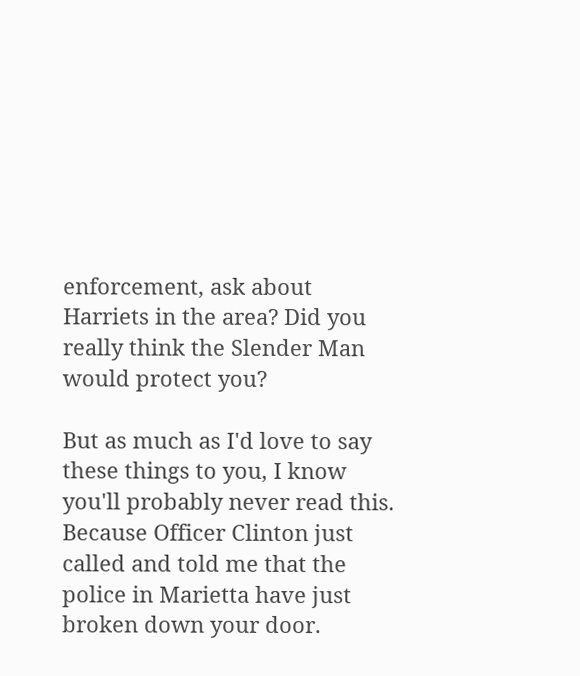enforcement, ask about Harriets in the area? Did you really think the Slender Man would protect you?

But as much as I'd love to say these things to you, I know you'll probably never read this. Because Officer Clinton just called and told me that the police in Marietta have just broken down your door.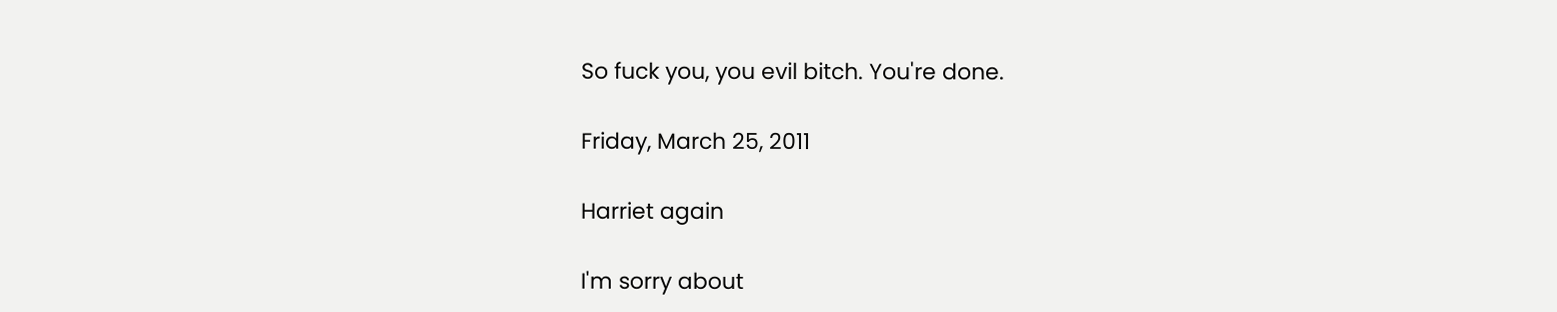So fuck you, you evil bitch. You're done.

Friday, March 25, 2011

Harriet again

I'm sorry about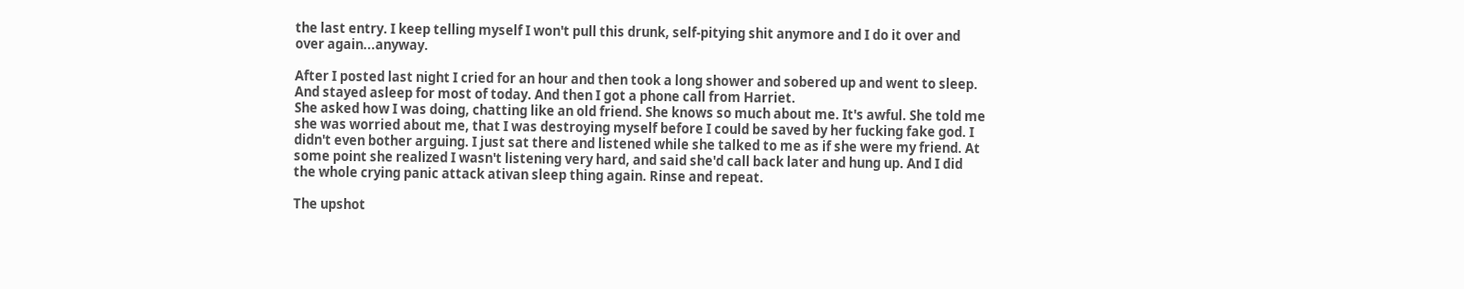the last entry. I keep telling myself I won't pull this drunk, self-pitying shit anymore and I do it over and over again...anyway.

After I posted last night I cried for an hour and then took a long shower and sobered up and went to sleep. And stayed asleep for most of today. And then I got a phone call from Harriet.
She asked how I was doing, chatting like an old friend. She knows so much about me. It's awful. She told me she was worried about me, that I was destroying myself before I could be saved by her fucking fake god. I didn't even bother arguing. I just sat there and listened while she talked to me as if she were my friend. At some point she realized I wasn't listening very hard, and said she'd call back later and hung up. And I did the whole crying panic attack ativan sleep thing again. Rinse and repeat.

The upshot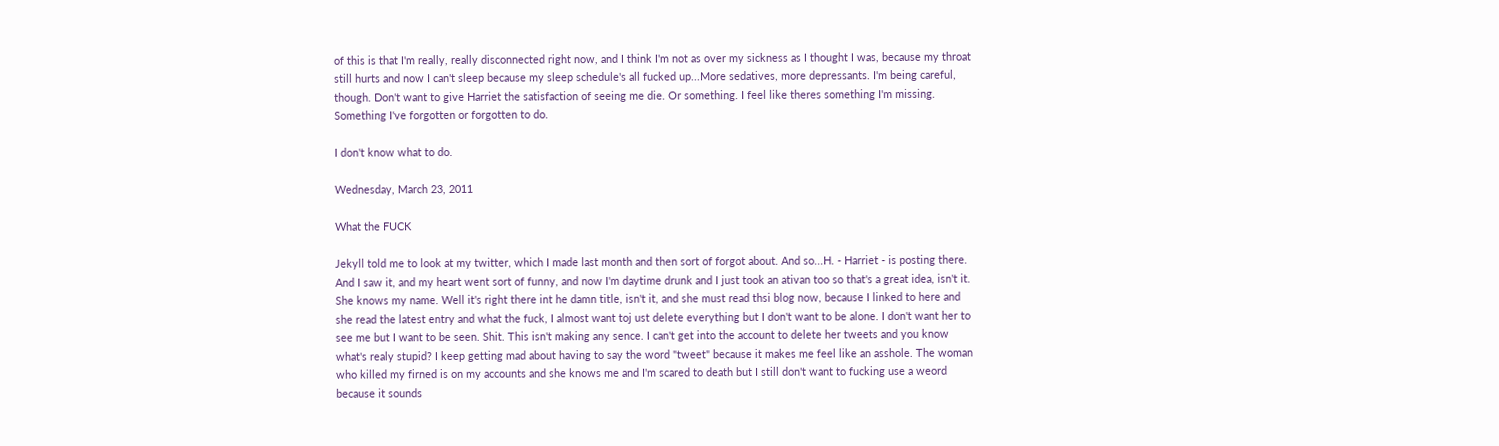of this is that I'm really, really disconnected right now, and I think I'm not as over my sickness as I thought I was, because my throat still hurts and now I can't sleep because my sleep schedule's all fucked up...More sedatives, more depressants. I'm being careful, though. Don't want to give Harriet the satisfaction of seeing me die. Or something. I feel like theres something I'm missing. Something I've forgotten or forgotten to do.

I don't know what to do.

Wednesday, March 23, 2011

What the FUCK

Jekyll told me to look at my twitter, which I made last month and then sort of forgot about. And so...H. - Harriet - is posting there. And I saw it, and my heart went sort of funny, and now I'm daytime drunk and I just took an ativan too so that's a great idea, isn't it.
She knows my name. Well it's right there int he damn title, isn't it, and she must read thsi blog now, because I linked to here and she read the latest entry and what the fuck, I almost want toj ust delete everything but I don't want to be alone. I don't want her to see me but I want to be seen. Shit. This isn't making any sence. I can't get into the account to delete her tweets and you know what's realy stupid? I keep getting mad about having to say the word "tweet" because it makes me feel like an asshole. The woman who killed my firned is on my accounts and she knows me and I'm scared to death but I still don't want to fucking use a weord because it sounds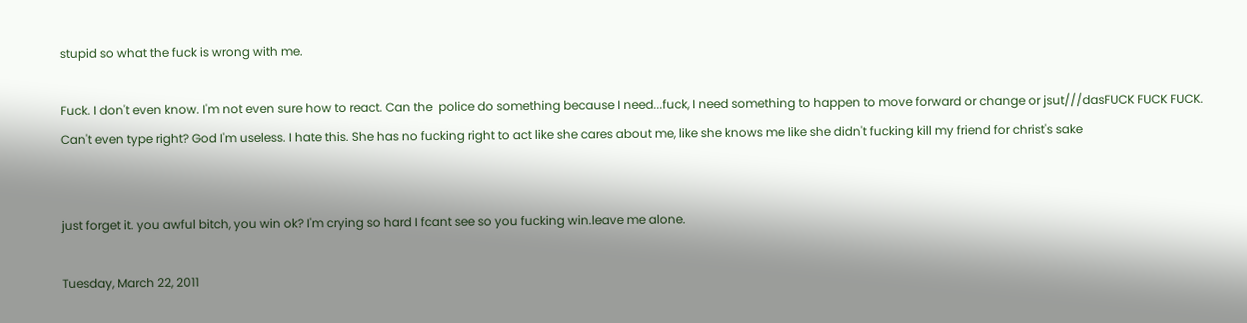stupid so what the fuck is wrong with me.

Fuck. I don't even know. I'm not even sure how to react. Can the  police do something because I need...fuck, I need something to happen to move forward or change or jsut///dasFUCK FUCK FUCK. Can't even type right? God I'm useless. I hate this. She has no fucking right to act like she cares about me, like she knows me like she didn't fucking kill my friend for christ's sake


just forget it. you awful bitch, you win ok? I'm crying so hard I fcant see so you fucking win.leave me alone.

Tuesday, March 22, 2011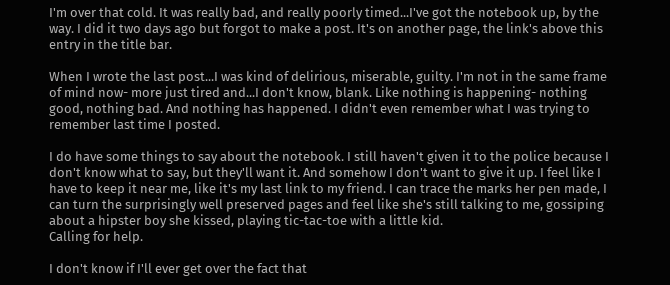I'm over that cold. It was really bad, and really poorly timed...I've got the notebook up, by the way. I did it two days ago but forgot to make a post. It's on another page, the link's above this entry in the title bar.

When I wrote the last post...I was kind of delirious, miserable, guilty. I'm not in the same frame of mind now- more just tired and...I don't know, blank. Like nothing is happening- nothing good, nothing bad. And nothing has happened. I didn't even remember what I was trying to remember last time I posted.

I do have some things to say about the notebook. I still haven't given it to the police because I don't know what to say, but they'll want it. And somehow I don't want to give it up. I feel like I have to keep it near me, like it's my last link to my friend. I can trace the marks her pen made, I can turn the surprisingly well preserved pages and feel like she's still talking to me, gossiping about a hipster boy she kissed, playing tic-tac-toe with a little kid.
Calling for help.

I don't know if I'll ever get over the fact that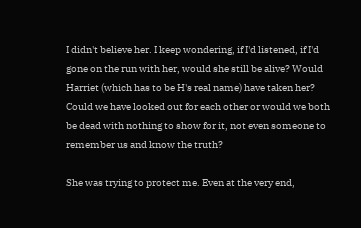I didn't believe her. I keep wondering, if I'd listened, if I'd gone on the run with her, would she still be alive? Would Harriet (which has to be H's real name) have taken her? Could we have looked out for each other or would we both be dead with nothing to show for it, not even someone to remember us and know the truth?

She was trying to protect me. Even at the very end,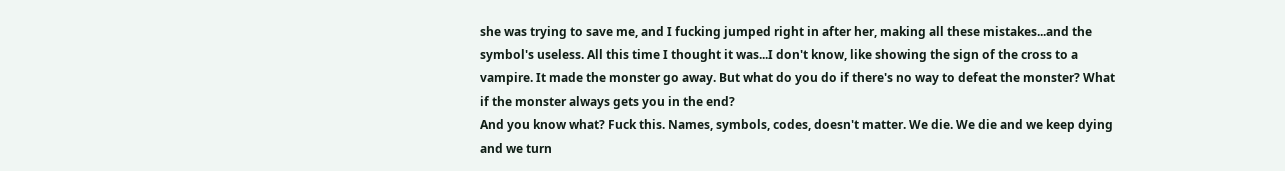she was trying to save me, and I fucking jumped right in after her, making all these mistakes...and the symbol's useless. All this time I thought it was...I don't know, like showing the sign of the cross to a vampire. It made the monster go away. But what do you do if there's no way to defeat the monster? What if the monster always gets you in the end?
And you know what? Fuck this. Names, symbols, codes, doesn't matter. We die. We die and we keep dying and we turn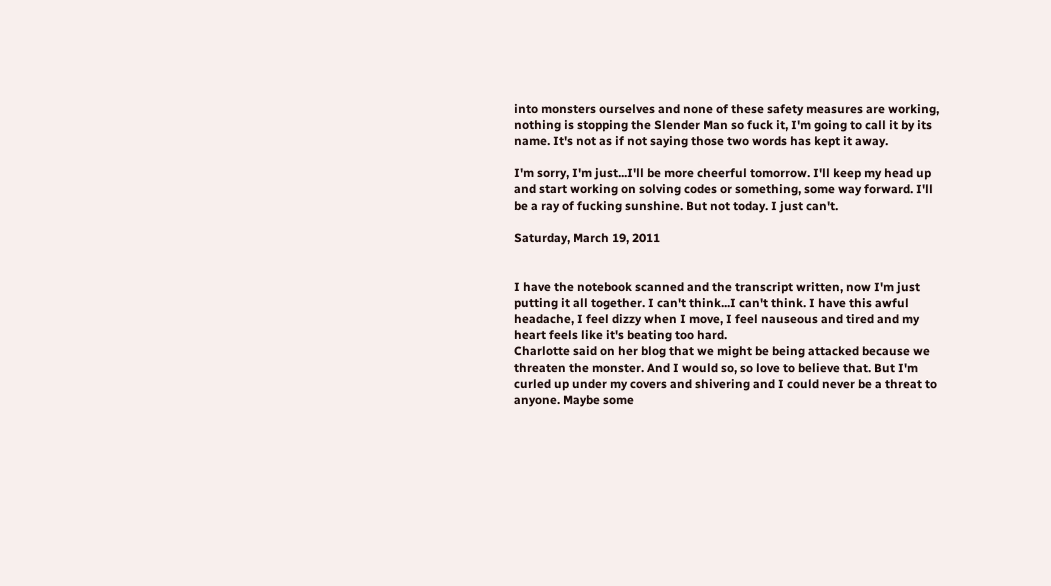into monsters ourselves and none of these safety measures are working, nothing is stopping the Slender Man so fuck it, I'm going to call it by its name. It's not as if not saying those two words has kept it away.

I'm sorry, I'm just...I'll be more cheerful tomorrow. I'll keep my head up and start working on solving codes or something, some way forward. I'll be a ray of fucking sunshine. But not today. I just can't.

Saturday, March 19, 2011


I have the notebook scanned and the transcript written, now I'm just putting it all together. I can't think...I can't think. I have this awful headache, I feel dizzy when I move, I feel nauseous and tired and my heart feels like it's beating too hard.
Charlotte said on her blog that we might be being attacked because we threaten the monster. And I would so, so love to believe that. But I'm curled up under my covers and shivering and I could never be a threat to anyone. Maybe some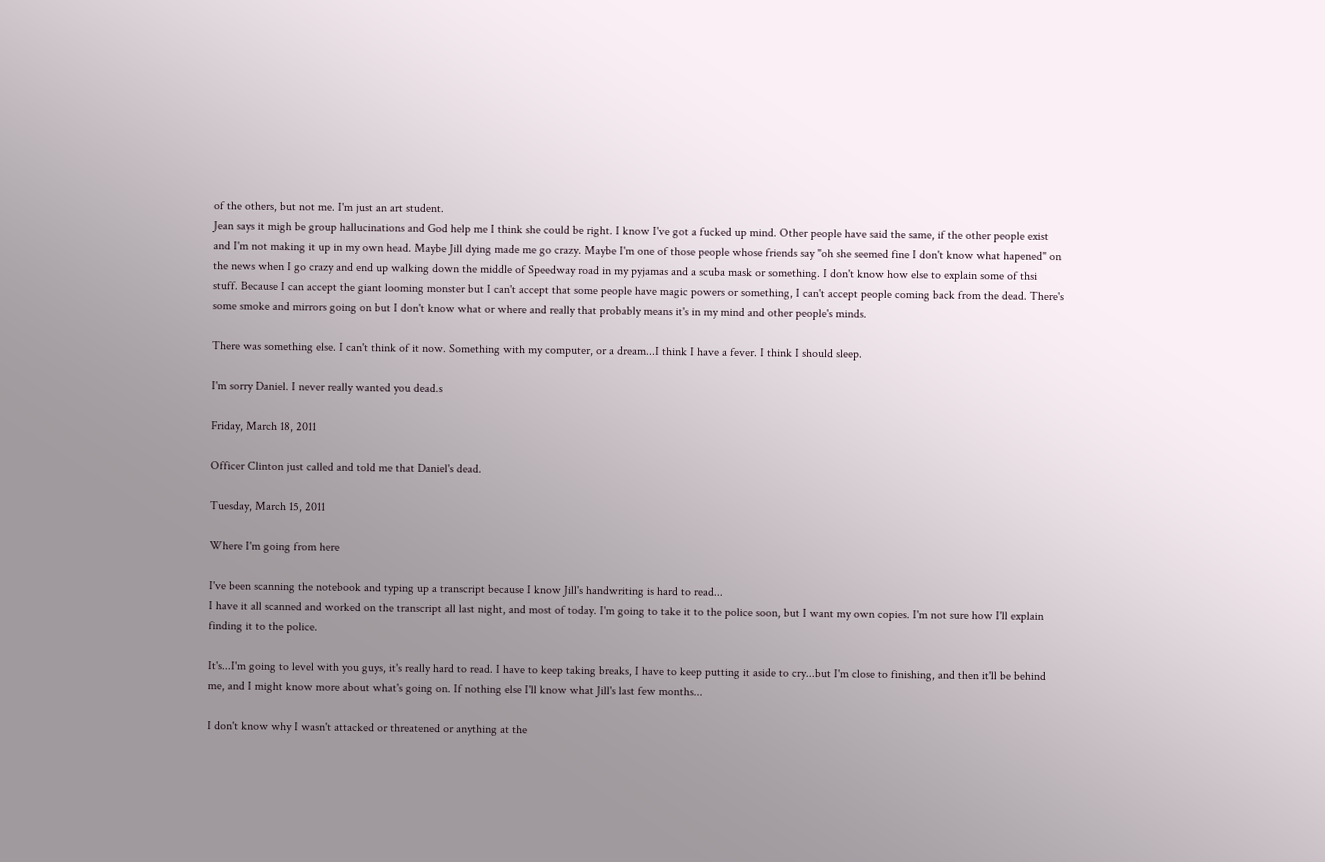of the others, but not me. I'm just an art student.
Jean says it migh be group hallucinations and God help me I think she could be right. I know I've got a fucked up mind. Other people have said the same, if the other people exist and I'm not making it up in my own head. Maybe Jill dying made me go crazy. Maybe I'm one of those people whose friends say "oh she seemed fine I don't know what hapened" on the news when I go crazy and end up walking down the middle of Speedway road in my pyjamas and a scuba mask or something. I don't know how else to explain some of thsi stuff. Because I can accept the giant looming monster but I can't accept that some people have magic powers or something, I can't accept people coming back from the dead. There's some smoke and mirrors going on but I don't know what or where and really that probably means it's in my mind and other people's minds.

There was something else. I can't think of it now. Something with my computer, or a dream...I think I have a fever. I think I should sleep.

I'm sorry Daniel. I never really wanted you dead.s

Friday, March 18, 2011

Officer Clinton just called and told me that Daniel's dead.

Tuesday, March 15, 2011

Where I'm going from here

I've been scanning the notebook and typing up a transcript because I know Jill's handwriting is hard to read...
I have it all scanned and worked on the transcript all last night, and most of today. I'm going to take it to the police soon, but I want my own copies. I'm not sure how I'll explain finding it to the police.

It's...I'm going to level with you guys, it's really hard to read. I have to keep taking breaks, I have to keep putting it aside to cry...but I'm close to finishing, and then it'll be behind me, and I might know more about what's going on. If nothing else I'll know what Jill's last few months...

I don't know why I wasn't attacked or threatened or anything at the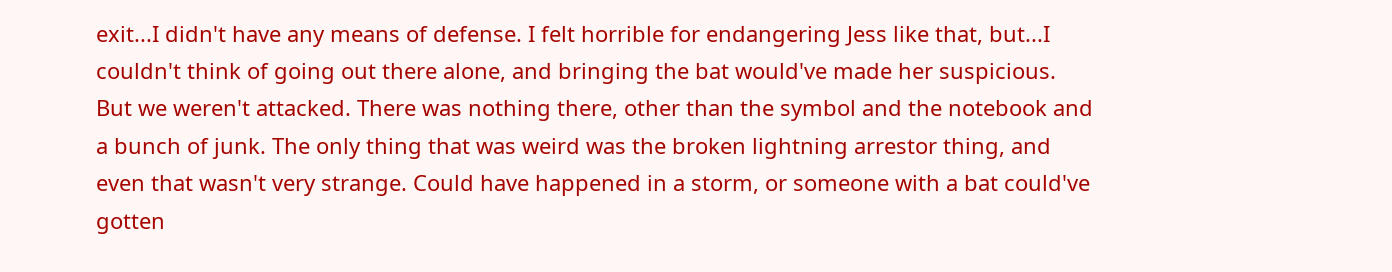exit...I didn't have any means of defense. I felt horrible for endangering Jess like that, but...I couldn't think of going out there alone, and bringing the bat would've made her suspicious.
But we weren't attacked. There was nothing there, other than the symbol and the notebook and a bunch of junk. The only thing that was weird was the broken lightning arrestor thing, and even that wasn't very strange. Could have happened in a storm, or someone with a bat could've gotten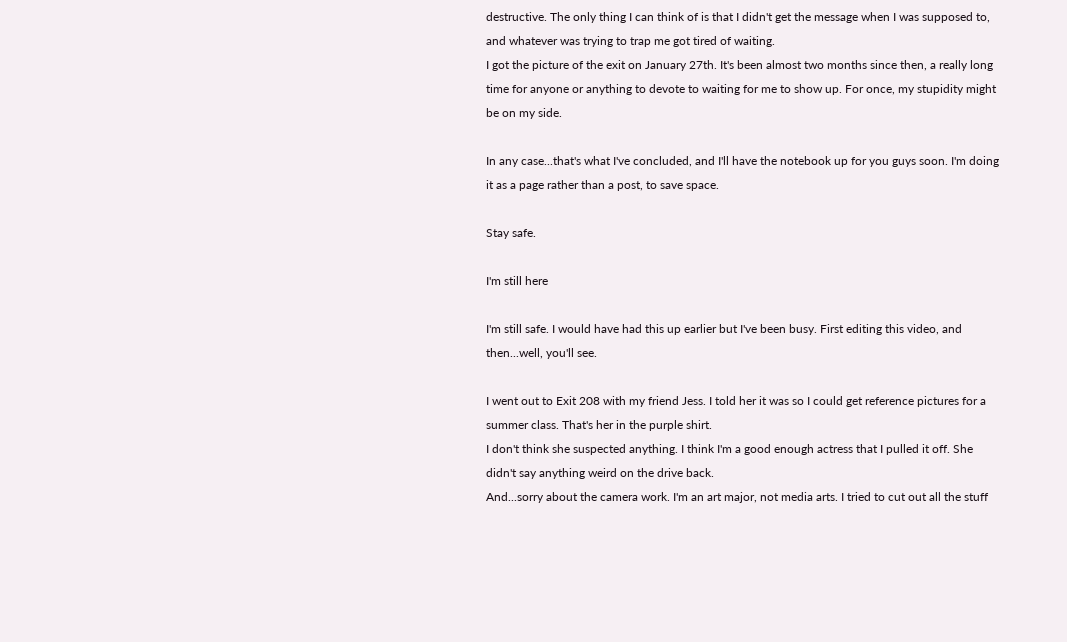destructive. The only thing I can think of is that I didn't get the message when I was supposed to, and whatever was trying to trap me got tired of waiting.
I got the picture of the exit on January 27th. It's been almost two months since then, a really long time for anyone or anything to devote to waiting for me to show up. For once, my stupidity might be on my side.

In any case...that's what I've concluded, and I'll have the notebook up for you guys soon. I'm doing it as a page rather than a post, to save space.

Stay safe.

I'm still here

I'm still safe. I would have had this up earlier but I've been busy. First editing this video, and then...well, you'll see.

I went out to Exit 208 with my friend Jess. I told her it was so I could get reference pictures for a summer class. That's her in the purple shirt.
I don't think she suspected anything. I think I'm a good enough actress that I pulled it off. She didn't say anything weird on the drive back.
And...sorry about the camera work. I'm an art major, not media arts. I tried to cut out all the stuff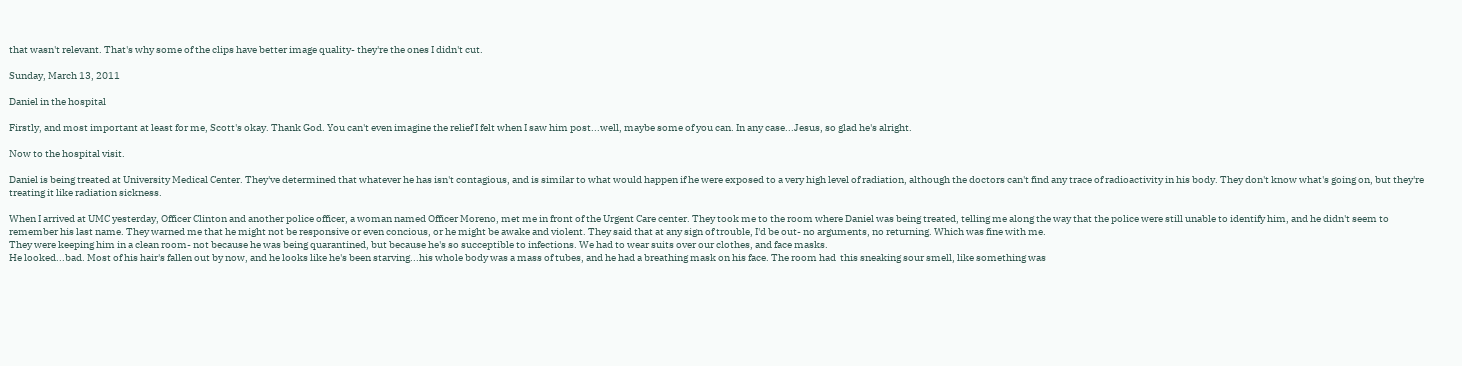that wasn't relevant. That's why some of the clips have better image quality- they're the ones I didn't cut.

Sunday, March 13, 2011

Daniel in the hospital

Firstly, and most important at least for me, Scott's okay. Thank God. You can't even imagine the relief I felt when I saw him post...well, maybe some of you can. In any case...Jesus, so glad he's alright.

Now to the hospital visit.

Daniel is being treated at University Medical Center. They've determined that whatever he has isn't contagious, and is similar to what would happen if he were exposed to a very high level of radiation, although the doctors can't find any trace of radioactivity in his body. They don't know what's going on, but they're treating it like radiation sickness.

When I arrived at UMC yesterday, Officer Clinton and another police officer, a woman named Officer Moreno, met me in front of the Urgent Care center. They took me to the room where Daniel was being treated, telling me along the way that the police were still unable to identify him, and he didn't seem to remember his last name. They warned me that he might not be responsive or even concious, or he might be awake and violent. They said that at any sign of trouble, I'd be out- no arguments, no returning. Which was fine with me.
They were keeping him in a clean room- not because he was being quarantined, but because he's so succeptible to infections. We had to wear suits over our clothes, and face masks.
He looked...bad. Most of his hair's fallen out by now, and he looks like he's been starving...his whole body was a mass of tubes, and he had a breathing mask on his face. The room had  this sneaking sour smell, like something was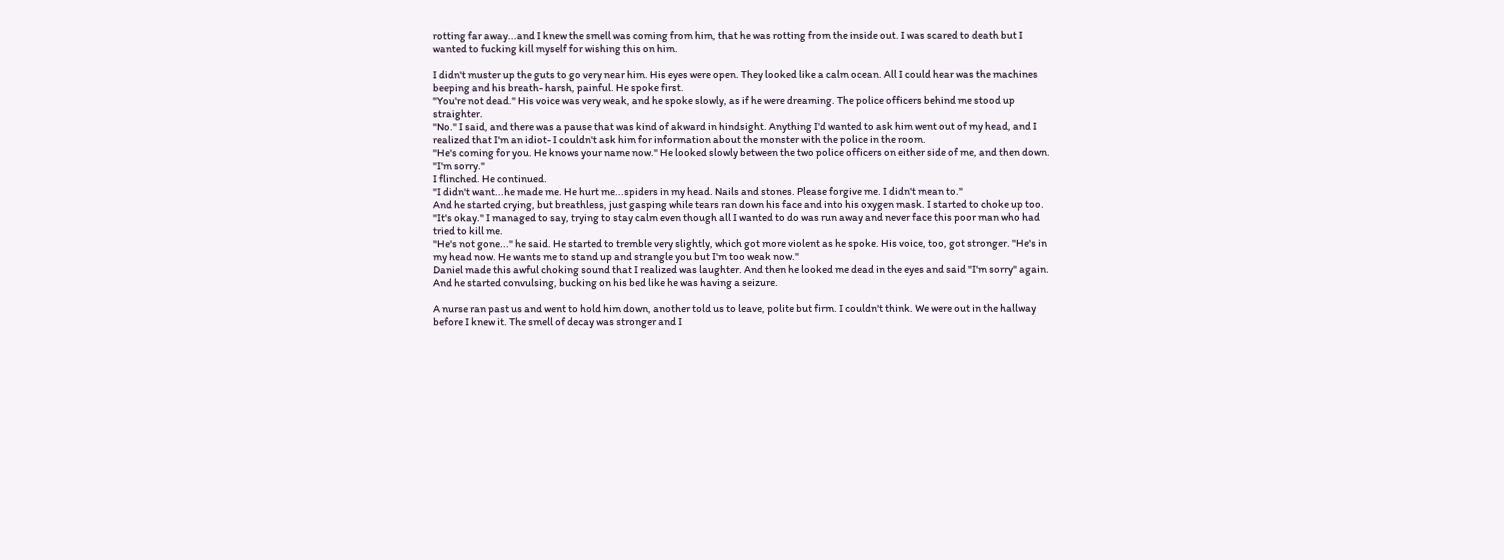rotting far away...and I knew the smell was coming from him, that he was rotting from the inside out. I was scared to death but I wanted to fucking kill myself for wishing this on him.

I didn't muster up the guts to go very near him. His eyes were open. They looked like a calm ocean. All I could hear was the machines beeping and his breath- harsh, painful. He spoke first.
"You're not dead." His voice was very weak, and he spoke slowly, as if he were dreaming. The police officers behind me stood up straighter.
"No." I said, and there was a pause that was kind of akward in hindsight. Anything I'd wanted to ask him went out of my head, and I realized that I'm an idiot- I couldn't ask him for information about the monster with the police in the room.
"He's coming for you. He knows your name now." He looked slowly between the two police officers on either side of me, and then down. "I'm sorry."
I flinched. He continued.
"I didn't want...he made me. He hurt me...spiders in my head. Nails and stones. Please forgive me. I didn't mean to."
And he started crying, but breathless, just gasping while tears ran down his face and into his oxygen mask. I started to choke up too.
"It's okay." I managed to say, trying to stay calm even though all I wanted to do was run away and never face this poor man who had tried to kill me.
"He's not gone..." he said. He started to tremble very slightly, which got more violent as he spoke. His voice, too, got stronger. "He's in my head now. He wants me to stand up and strangle you but I'm too weak now."
Daniel made this awful choking sound that I realized was laughter. And then he looked me dead in the eyes and said "I'm sorry" again. And he started convulsing, bucking on his bed like he was having a seizure.

A nurse ran past us and went to hold him down, another told us to leave, polite but firm. I couldn't think. We were out in the hallway before I knew it. The smell of decay was stronger and I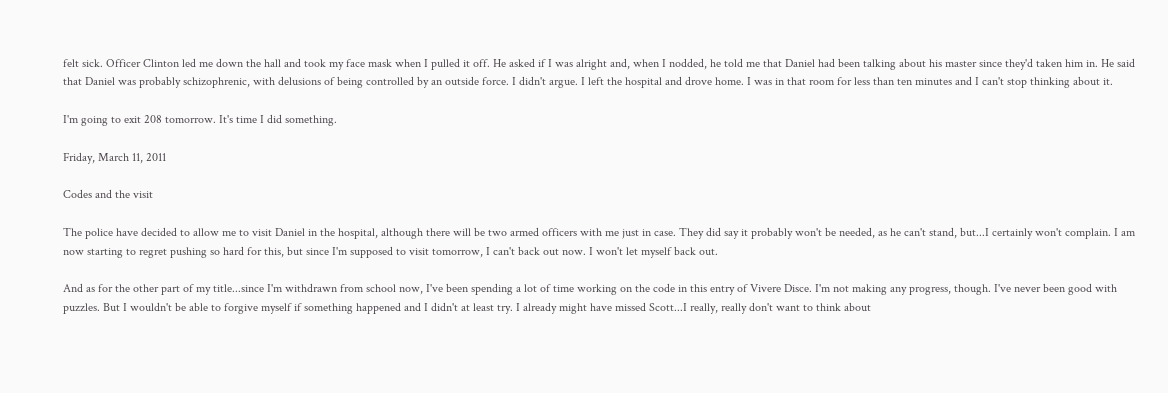felt sick. Officer Clinton led me down the hall and took my face mask when I pulled it off. He asked if I was alright and, when I nodded, he told me that Daniel had been talking about his master since they'd taken him in. He said that Daniel was probably schizophrenic, with delusions of being controlled by an outside force. I didn't argue. I left the hospital and drove home. I was in that room for less than ten minutes and I can't stop thinking about it.

I'm going to exit 208 tomorrow. It's time I did something.

Friday, March 11, 2011

Codes and the visit

The police have decided to allow me to visit Daniel in the hospital, although there will be two armed officers with me just in case. They did say it probably won't be needed, as he can't stand, but...I certainly won't complain. I am now starting to regret pushing so hard for this, but since I'm supposed to visit tomorrow, I can't back out now. I won't let myself back out.

And as for the other part of my title...since I'm withdrawn from school now, I've been spending a lot of time working on the code in this entry of Vivere Disce. I'm not making any progress, though. I've never been good with puzzles. But I wouldn't be able to forgive myself if something happened and I didn't at least try. I already might have missed Scott...I really, really don't want to think about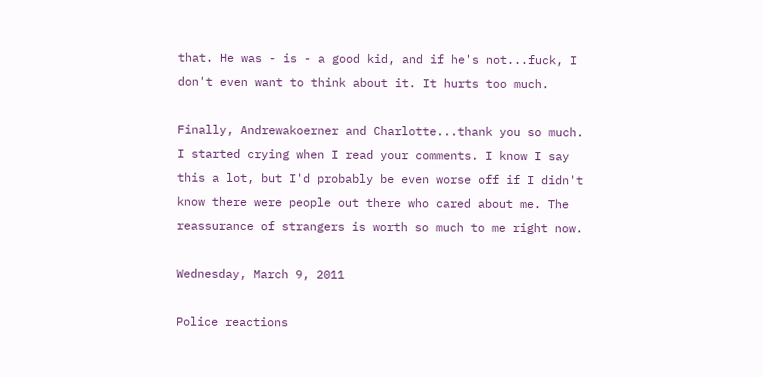that. He was - is - a good kid, and if he's not...fuck, I don't even want to think about it. It hurts too much.

Finally, Andrewakoerner and Charlotte...thank you so much. I started crying when I read your comments. I know I say this a lot, but I'd probably be even worse off if I didn't know there were people out there who cared about me. The reassurance of strangers is worth so much to me right now.

Wednesday, March 9, 2011

Police reactions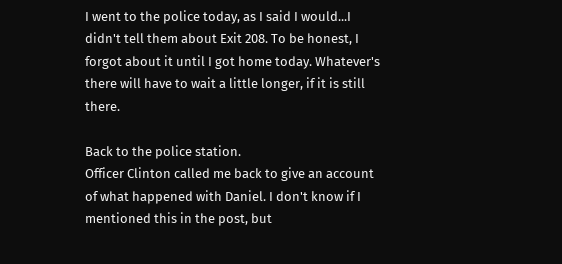I went to the police today, as I said I would...I didn't tell them about Exit 208. To be honest, I forgot about it until I got home today. Whatever's there will have to wait a little longer, if it is still there.

Back to the police station.
Officer Clinton called me back to give an account of what happened with Daniel. I don't know if I mentioned this in the post, but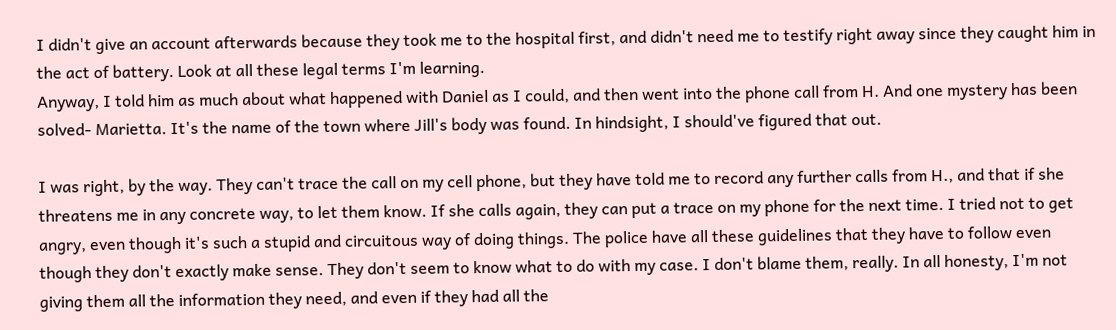I didn't give an account afterwards because they took me to the hospital first, and didn't need me to testify right away since they caught him in the act of battery. Look at all these legal terms I'm learning.
Anyway, I told him as much about what happened with Daniel as I could, and then went into the phone call from H. And one mystery has been solved- Marietta. It's the name of the town where Jill's body was found. In hindsight, I should've figured that out.

I was right, by the way. They can't trace the call on my cell phone, but they have told me to record any further calls from H., and that if she threatens me in any concrete way, to let them know. If she calls again, they can put a trace on my phone for the next time. I tried not to get angry, even though it's such a stupid and circuitous way of doing things. The police have all these guidelines that they have to follow even though they don't exactly make sense. They don't seem to know what to do with my case. I don't blame them, really. In all honesty, I'm not giving them all the information they need, and even if they had all the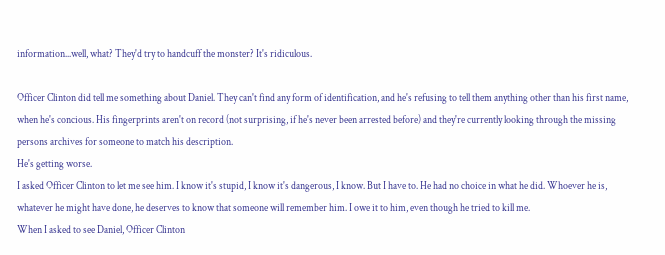information...well, what? They'd try to handcuff the monster? It's ridiculous.

Officer Clinton did tell me something about Daniel. They can't find any form of identification, and he's refusing to tell them anything other than his first name, when he's concious. His fingerprints aren't on record (not surprising, if he's never been arrested before) and they're currently looking through the missing persons archives for someone to match his description.
He's getting worse.
I asked Officer Clinton to let me see him. I know it's stupid, I know it's dangerous, I know. But I have to. He had no choice in what he did. Whoever he is, whatever he might have done, he deserves to know that someone will remember him. I owe it to him, even though he tried to kill me.
When I asked to see Daniel, Officer Clinton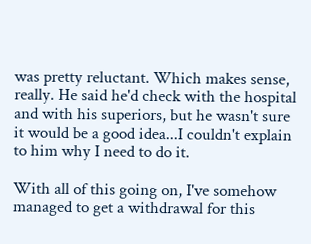was pretty reluctant. Which makes sense, really. He said he'd check with the hospital and with his superiors, but he wasn't sure it would be a good idea...I couldn't explain to him why I need to do it.

With all of this going on, I've somehow managed to get a withdrawal for this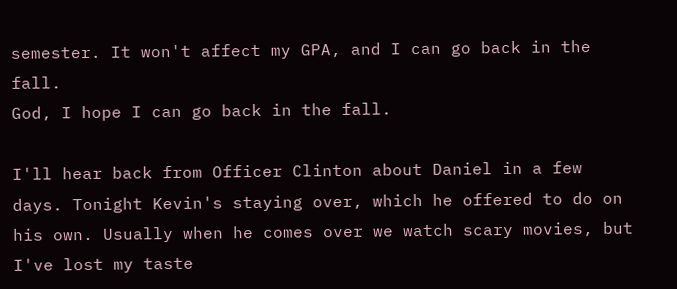semester. It won't affect my GPA, and I can go back in the fall.
God, I hope I can go back in the fall.

I'll hear back from Officer Clinton about Daniel in a few days. Tonight Kevin's staying over, which he offered to do on his own. Usually when he comes over we watch scary movies, but I've lost my taste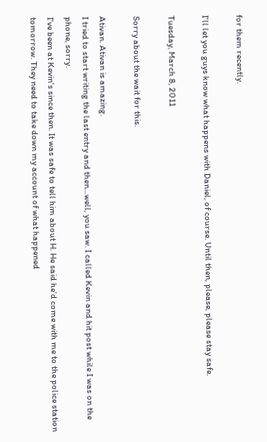for them recently.

I'll let you guys know what happens with Daniel, of course. Until then, please, please stay safe.

Tuesday, March 8, 2011

Sorry about the wait for this.

Ativan. Ativan is amazing.
I tried to start writing the last entry and then...well, you saw. I called Kevin and hit post while I was on the phone, sorry.
I've been at Kevin's since then. It was safe to tell him about H. He said he'd come with me to the police station tomorrow. They need to take down my account of what happened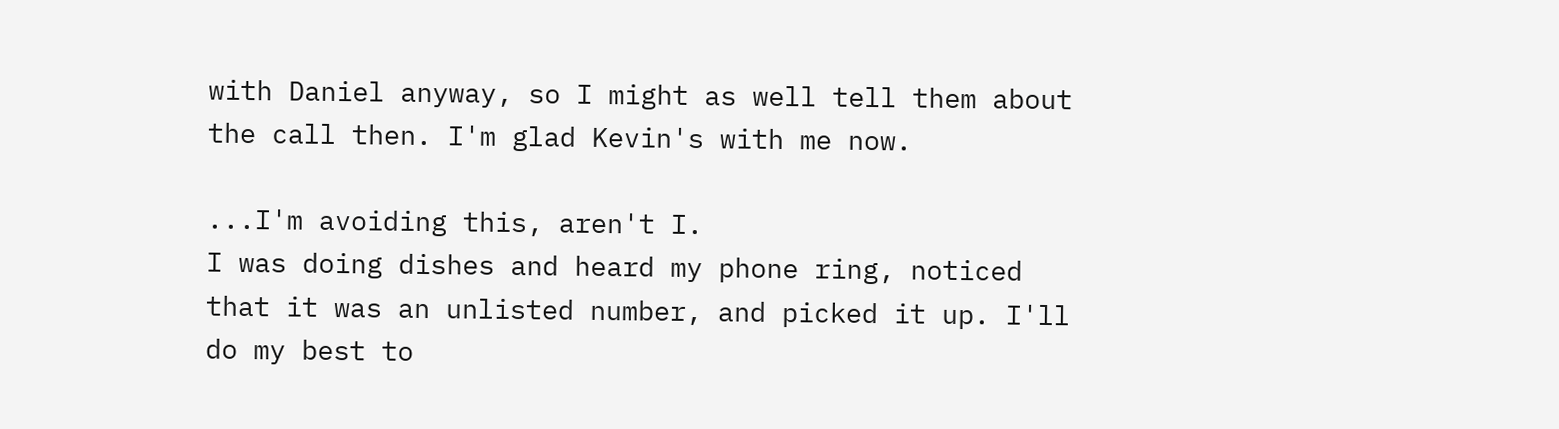with Daniel anyway, so I might as well tell them about the call then. I'm glad Kevin's with me now.

...I'm avoiding this, aren't I.
I was doing dishes and heard my phone ring, noticed that it was an unlisted number, and picked it up. I'll do my best to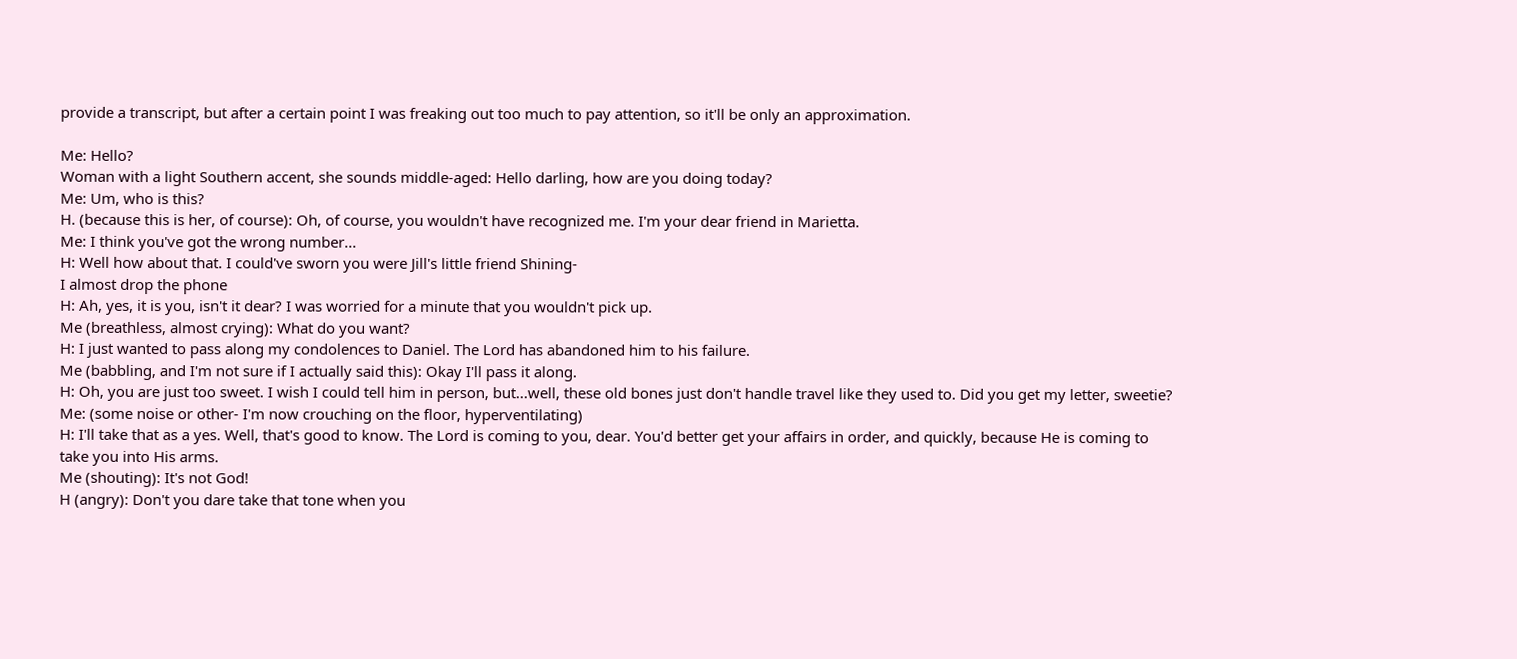provide a transcript, but after a certain point I was freaking out too much to pay attention, so it'll be only an approximation.

Me: Hello?
Woman with a light Southern accent, she sounds middle-aged: Hello darling, how are you doing today?
Me: Um, who is this?
H. (because this is her, of course): Oh, of course, you wouldn't have recognized me. I'm your dear friend in Marietta.
Me: I think you've got the wrong number...
H: Well how about that. I could've sworn you were Jill's little friend Shining-
I almost drop the phone
H: Ah, yes, it is you, isn't it dear? I was worried for a minute that you wouldn't pick up.
Me (breathless, almost crying): What do you want?
H: I just wanted to pass along my condolences to Daniel. The Lord has abandoned him to his failure.
Me (babbling, and I'm not sure if I actually said this): Okay I'll pass it along.
H: Oh, you are just too sweet. I wish I could tell him in person, but...well, these old bones just don't handle travel like they used to. Did you get my letter, sweetie?
Me: (some noise or other- I'm now crouching on the floor, hyperventilating)
H: I'll take that as a yes. Well, that's good to know. The Lord is coming to you, dear. You'd better get your affairs in order, and quickly, because He is coming to take you into His arms.
Me (shouting): It's not God!
H (angry): Don't you dare take that tone when you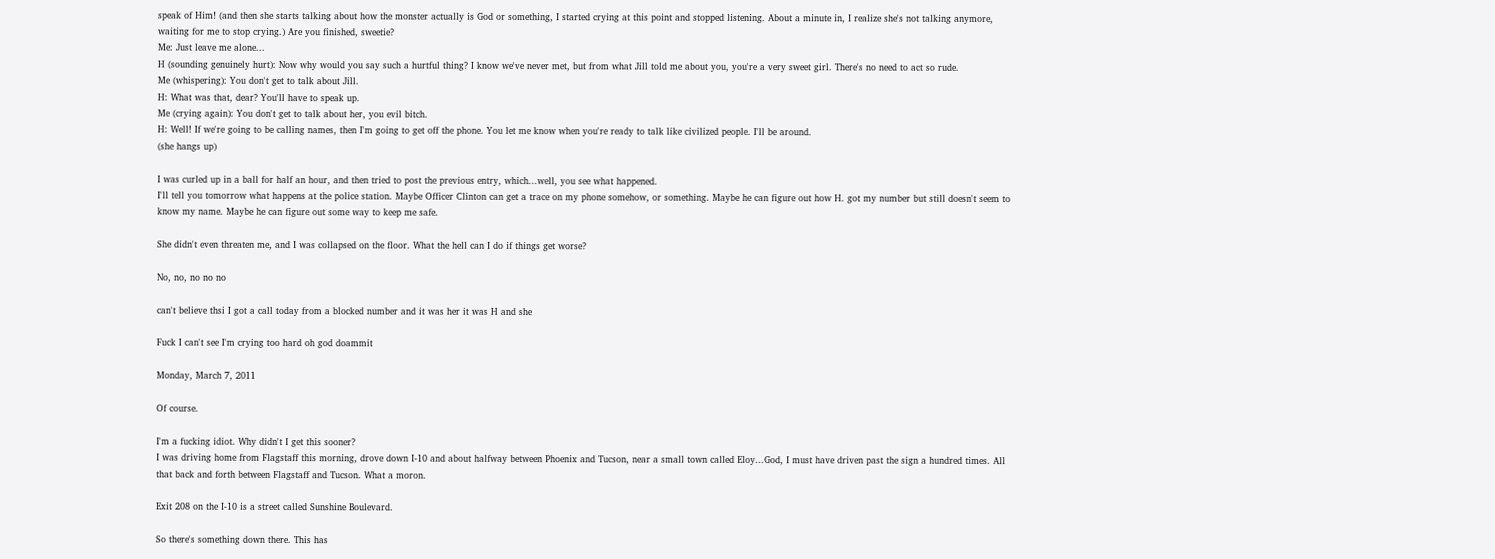speak of Him! (and then she starts talking about how the monster actually is God or something, I started crying at this point and stopped listening. About a minute in, I realize she's not talking anymore, waiting for me to stop crying.) Are you finished, sweetie?
Me: Just leave me alone...
H (sounding genuinely hurt): Now why would you say such a hurtful thing? I know we've never met, but from what Jill told me about you, you're a very sweet girl. There's no need to act so rude.
Me (whispering): You don't get to talk about Jill.
H: What was that, dear? You'll have to speak up.
Me (crying again): You don't get to talk about her, you evil bitch.
H: Well! If we're going to be calling names, then I'm going to get off the phone. You let me know when you're ready to talk like civilized people. I'll be around.
(she hangs up)

I was curled up in a ball for half an hour, and then tried to post the previous entry, which...well, you see what happened.
I'll tell you tomorrow what happens at the police station. Maybe Officer Clinton can get a trace on my phone somehow, or something. Maybe he can figure out how H. got my number but still doesn't seem to know my name. Maybe he can figure out some way to keep me safe.

She didn't even threaten me, and I was collapsed on the floor. What the hell can I do if things get worse?

No, no, no no no

can't believe thsi I got a call today from a blocked number and it was her it was H and she

Fuck I can't see I'm crying too hard oh god doammit

Monday, March 7, 2011

Of course.

I'm a fucking idiot. Why didn't I get this sooner?
I was driving home from Flagstaff this morning, drove down I-10 and about halfway between Phoenix and Tucson, near a small town called Eloy...God, I must have driven past the sign a hundred times. All that back and forth between Flagstaff and Tucson. What a moron.

Exit 208 on the I-10 is a street called Sunshine Boulevard.

So there's something down there. This has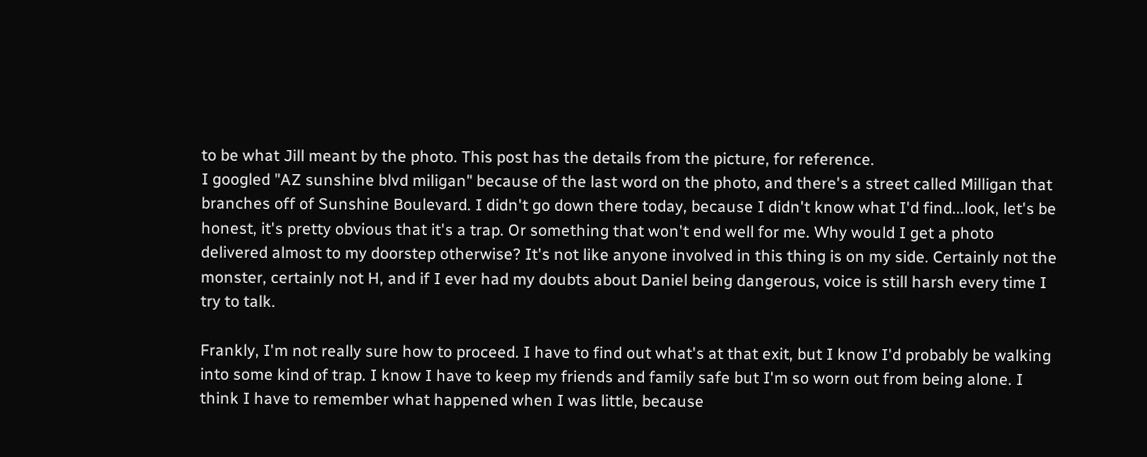to be what Jill meant by the photo. This post has the details from the picture, for reference.
I googled "AZ sunshine blvd miligan" because of the last word on the photo, and there's a street called Milligan that branches off of Sunshine Boulevard. I didn't go down there today, because I didn't know what I'd find...look, let's be honest, it's pretty obvious that it's a trap. Or something that won't end well for me. Why would I get a photo delivered almost to my doorstep otherwise? It's not like anyone involved in this thing is on my side. Certainly not the monster, certainly not H, and if I ever had my doubts about Daniel being dangerous, voice is still harsh every time I try to talk.

Frankly, I'm not really sure how to proceed. I have to find out what's at that exit, but I know I'd probably be walking into some kind of trap. I know I have to keep my friends and family safe but I'm so worn out from being alone. I think I have to remember what happened when I was little, because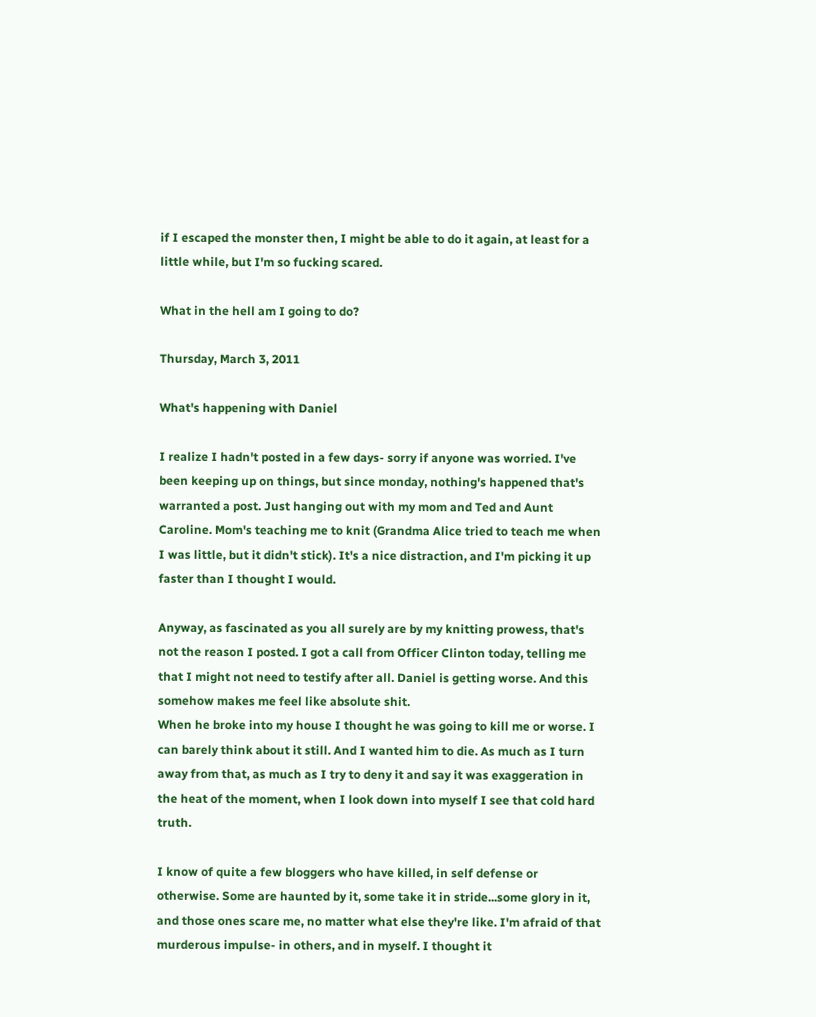if I escaped the monster then, I might be able to do it again, at least for a little while, but I'm so fucking scared.

What in the hell am I going to do?

Thursday, March 3, 2011

What's happening with Daniel

I realize I hadn't posted in a few days- sorry if anyone was worried. I've been keeping up on things, but since monday, nothing's happened that's warranted a post. Just hanging out with my mom and Ted and Aunt Caroline. Mom's teaching me to knit (Grandma Alice tried to teach me when I was little, but it didn't stick). It's a nice distraction, and I'm picking it up faster than I thought I would.

Anyway, as fascinated as you all surely are by my knitting prowess, that's not the reason I posted. I got a call from Officer Clinton today, telling me that I might not need to testify after all. Daniel is getting worse. And this somehow makes me feel like absolute shit.
When he broke into my house I thought he was going to kill me or worse. I can barely think about it still. And I wanted him to die. As much as I turn away from that, as much as I try to deny it and say it was exaggeration in the heat of the moment, when I look down into myself I see that cold hard truth.

I know of quite a few bloggers who have killed, in self defense or otherwise. Some are haunted by it, some take it in stride...some glory in it, and those ones scare me, no matter what else they're like. I'm afraid of that murderous impulse- in others, and in myself. I thought it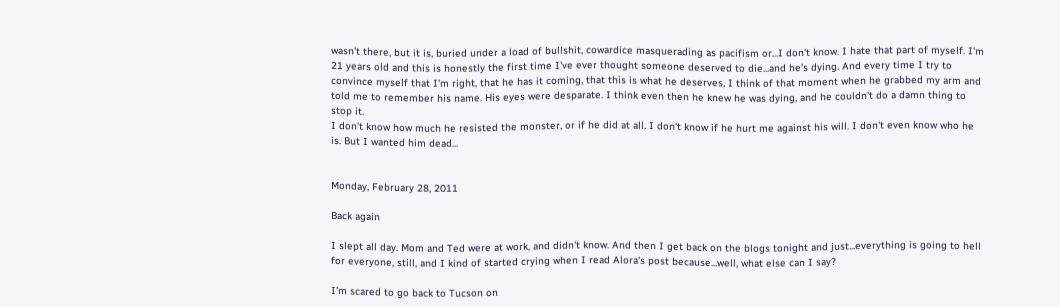wasn't there, but it is, buried under a load of bullshit, cowardice masquerading as pacifism or...I don't know. I hate that part of myself. I'm 21 years old and this is honestly the first time I've ever thought someone deserved to die...and he's dying. And every time I try to convince myself that I'm right, that he has it coming, that this is what he deserves, I think of that moment when he grabbed my arm and told me to remember his name. His eyes were desparate. I think even then he knew he was dying, and he couldn't do a damn thing to stop it.
I don't know how much he resisted the monster, or if he did at all. I don't know if he hurt me against his will. I don't even know who he is. But I wanted him dead...


Monday, February 28, 2011

Back again

I slept all day. Mom and Ted were at work, and didn't know. And then I get back on the blogs tonight and just...everything is going to hell for everyone, still, and I kind of started crying when I read Alora's post because...well, what else can I say?

I'm scared to go back to Tucson on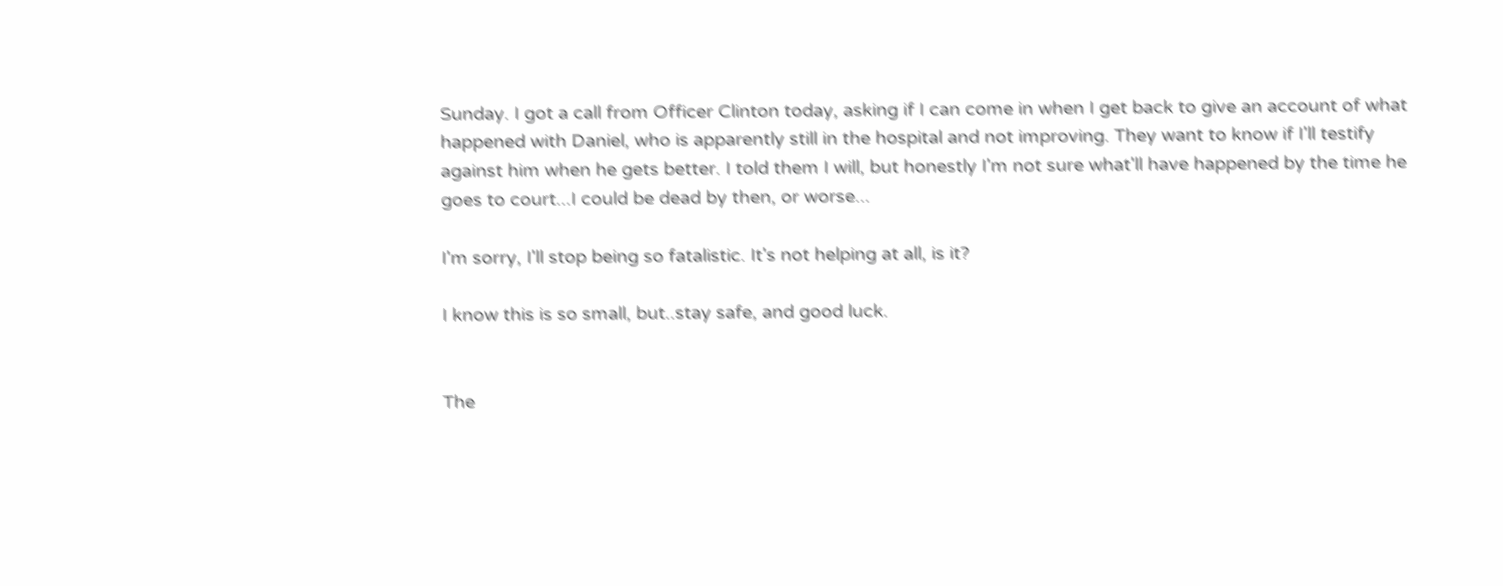Sunday. I got a call from Officer Clinton today, asking if I can come in when I get back to give an account of what happened with Daniel, who is apparently still in the hospital and not improving. They want to know if I'll testify against him when he gets better. I told them I will, but honestly I'm not sure what'll have happened by the time he goes to court...I could be dead by then, or worse...

I'm sorry, I'll stop being so fatalistic. It's not helping at all, is it?

I know this is so small, but..stay safe, and good luck.


The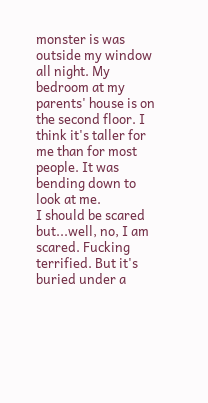monster is was outside my window all night. My bedroom at my parents' house is on the second floor. I think it's taller for me than for most people. It was bending down to look at me.
I should be scared but...well, no, I am scared. Fucking terrified. But it's buried under a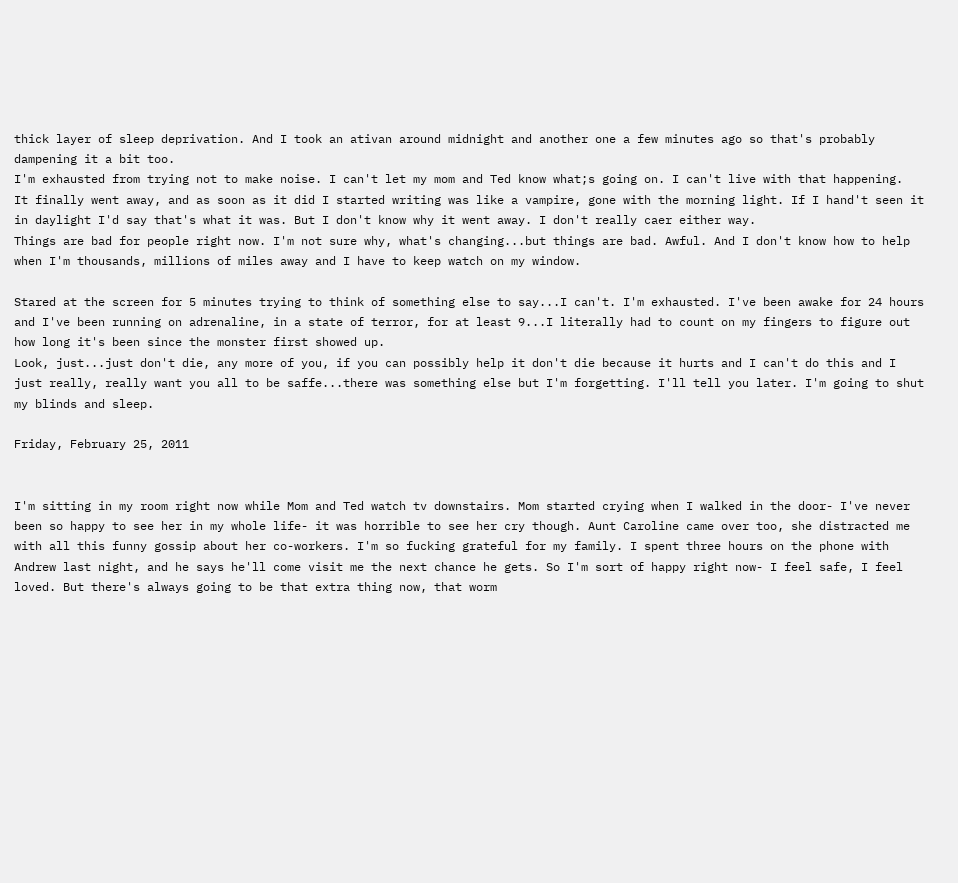thick layer of sleep deprivation. And I took an ativan around midnight and another one a few minutes ago so that's probably dampening it a bit too.
I'm exhausted from trying not to make noise. I can't let my mom and Ted know what;s going on. I can't live with that happening.
It finally went away, and as soon as it did I started writing was like a vampire, gone with the morning light. If I hand't seen it in daylight I'd say that's what it was. But I don't know why it went away. I don't really caer either way.
Things are bad for people right now. I'm not sure why, what's changing...but things are bad. Awful. And I don't know how to help when I'm thousands, millions of miles away and I have to keep watch on my window.

Stared at the screen for 5 minutes trying to think of something else to say...I can't. I'm exhausted. I've been awake for 24 hours and I've been running on adrenaline, in a state of terror, for at least 9...I literally had to count on my fingers to figure out how long it's been since the monster first showed up.
Look, just...just don't die, any more of you, if you can possibly help it don't die because it hurts and I can't do this and I just really, really want you all to be saffe...there was something else but I'm forgetting. I'll tell you later. I'm going to shut my blinds and sleep.

Friday, February 25, 2011


I'm sitting in my room right now while Mom and Ted watch tv downstairs. Mom started crying when I walked in the door- I've never been so happy to see her in my whole life- it was horrible to see her cry though. Aunt Caroline came over too, she distracted me with all this funny gossip about her co-workers. I'm so fucking grateful for my family. I spent three hours on the phone with Andrew last night, and he says he'll come visit me the next chance he gets. So I'm sort of happy right now- I feel safe, I feel loved. But there's always going to be that extra thing now, that worm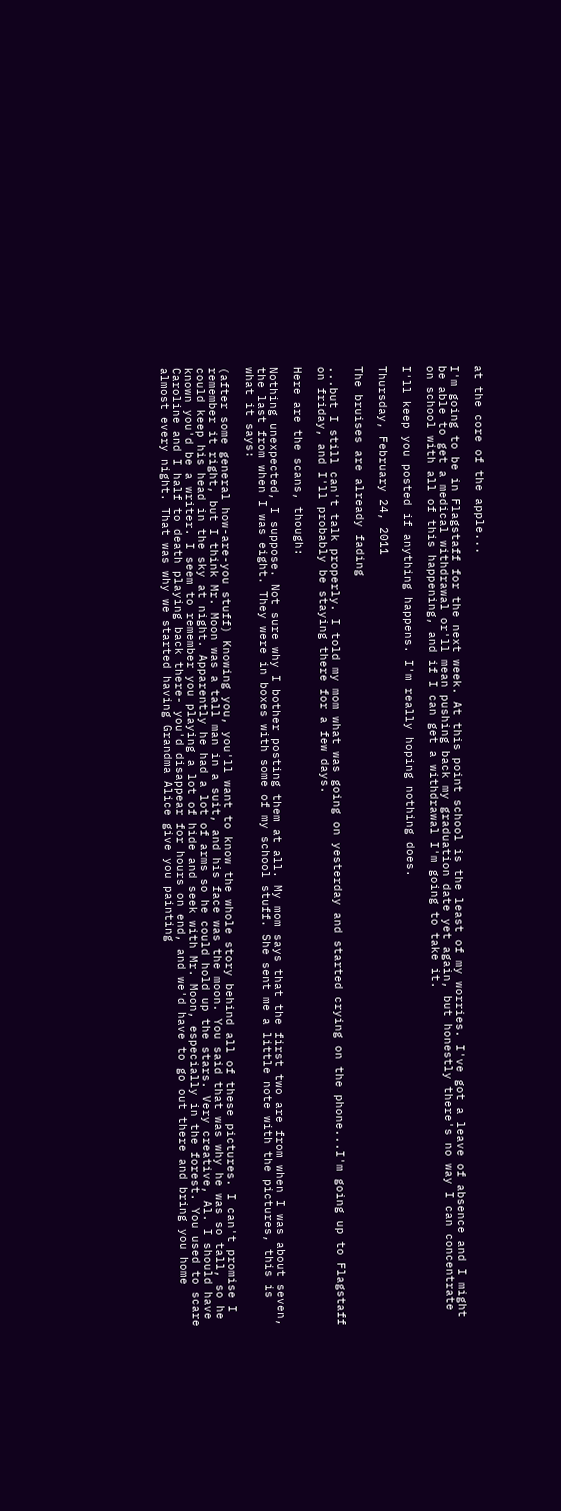at the core of the apple...

I'm going to be in Flagstaff for the next week. At this point school is the least of my worries. I've got a leave of absence and I might be able to get a medical withdrawal or'll mean pushing back my graduation date yet again, but honestly there's no way I can concentrate on school with all of this happening, and if I can get a withdrawal I'm going to take it.

I'll keep you posted if anything happens. I'm really hoping nothing does.

Thursday, February 24, 2011

The bruises are already fading

...but I still can't talk properly. I told my mom what was going on yesterday and started crying on the phone...I'm going up to Flagstaff on friday, and I'll probably be staying there for a few days.

Here are the scans, though:

Nothing unexpected, I suppose. Not sure why I bother posting them at all. My mom says that the first two are from when I was about seven, the last from when I was eight. They were in boxes with some of my school stuff. She sent me a little note with the pictures, this is what it says:

(after some general how-are-you stuff) Knowing you, you'll want to know the whole story behind all of these pictures. I can't promise I remember it right, but I think Mr. Moon was a tall man in a suit, and his face was the moon. You said that was why he was so tall, so he could keep his head in the sky at night. Apparently he had a lot of arms so he could hold up the stars. Very creative, Al. I should have known you'd be a writer. I seem to remember you playing a lot of hide and seek with Mr. Moon, especially in the forest. You used to scare Caroline and I half to death playing back there- you'd disappear for hours on end, and we'd have to go out there and bring you home almost every night. That was why we started having Grandma Alice give you painting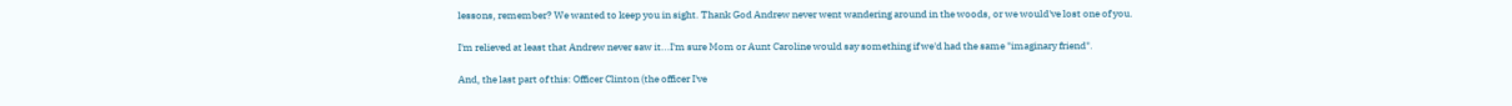lessons, remember? We wanted to keep you in sight. Thank God Andrew never went wandering around in the woods, or we would've lost one of you.

I'm relieved at least that Andrew never saw it...I'm sure Mom or Aunt Caroline would say something if we'd had the same "imaginary friend".

And, the last part of this: Officer Clinton (the officer I've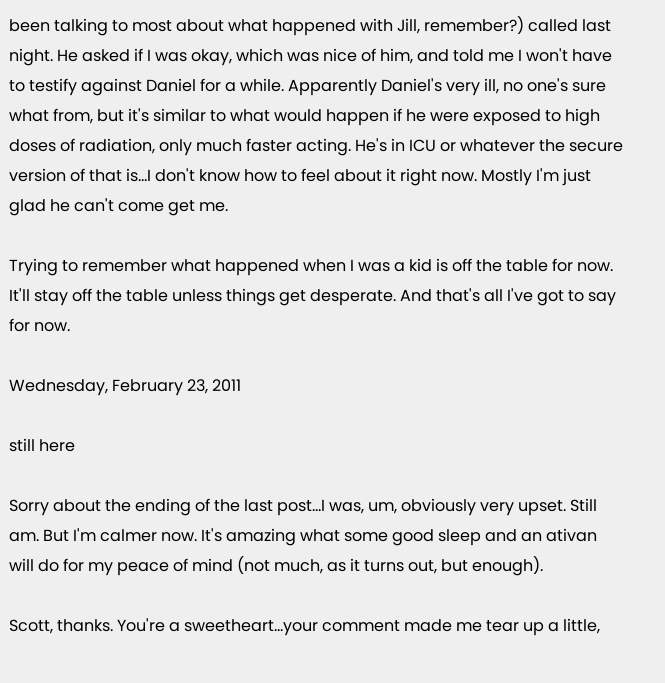been talking to most about what happened with Jill, remember?) called last night. He asked if I was okay, which was nice of him, and told me I won't have to testify against Daniel for a while. Apparently Daniel's very ill, no one's sure what from, but it's similar to what would happen if he were exposed to high doses of radiation, only much faster acting. He's in ICU or whatever the secure version of that is...I don't know how to feel about it right now. Mostly I'm just glad he can't come get me.

Trying to remember what happened when I was a kid is off the table for now. It'll stay off the table unless things get desperate. And that's all I've got to say for now.

Wednesday, February 23, 2011

still here

Sorry about the ending of the last post...I was, um, obviously very upset. Still am. But I'm calmer now. It's amazing what some good sleep and an ativan will do for my peace of mind (not much, as it turns out, but enough).

Scott, thanks. You're a sweetheart...your comment made me tear up a little,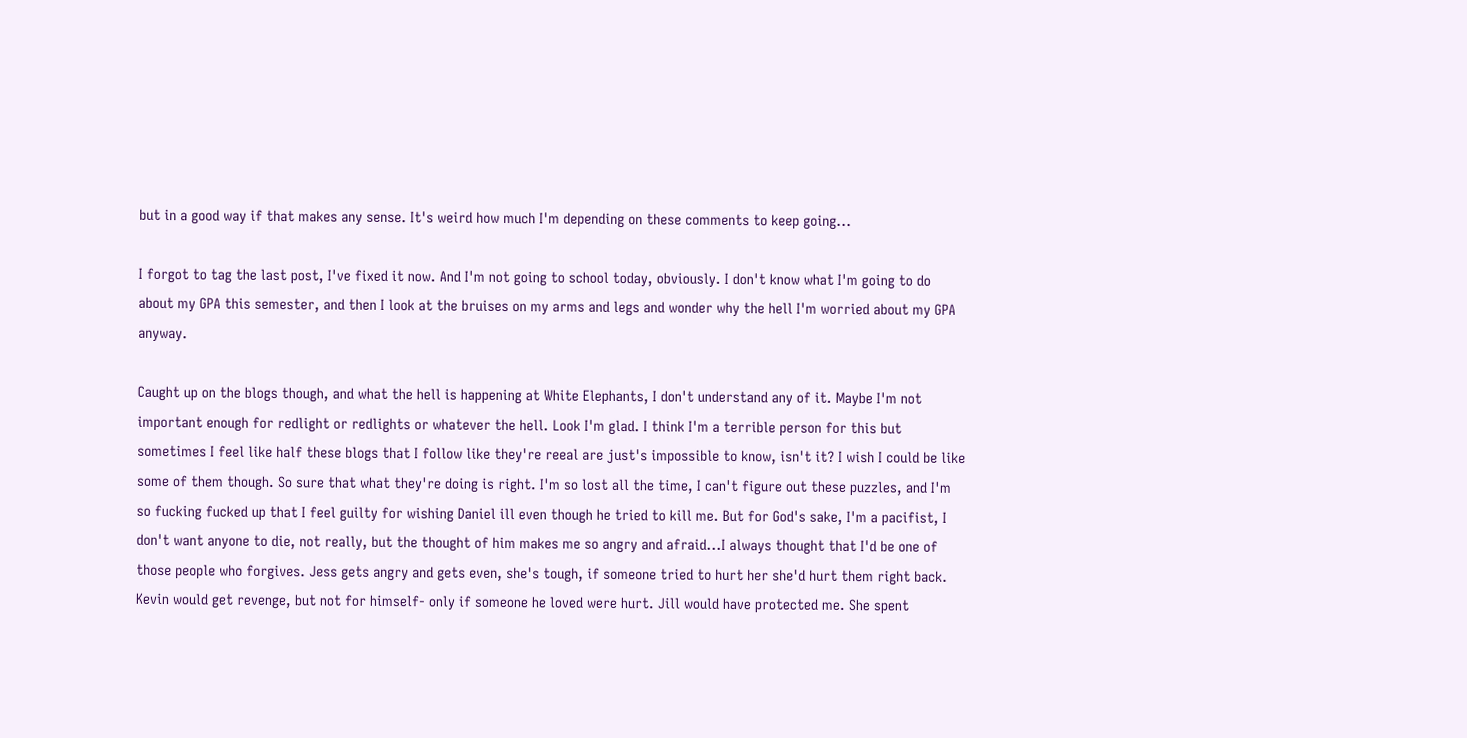but in a good way if that makes any sense. It's weird how much I'm depending on these comments to keep going...

I forgot to tag the last post, I've fixed it now. And I'm not going to school today, obviously. I don't know what I'm going to do about my GPA this semester, and then I look at the bruises on my arms and legs and wonder why the hell I'm worried about my GPA anyway.

Caught up on the blogs though, and what the hell is happening at White Elephants, I don't understand any of it. Maybe I'm not important enough for redlight or redlights or whatever the hell. Look I'm glad. I think I'm a terrible person for this but sometimes I feel like half these blogs that I follow like they're reeal are just's impossible to know, isn't it? I wish I could be like some of them though. So sure that what they're doing is right. I'm so lost all the time, I can't figure out these puzzles, and I'm so fucking fucked up that I feel guilty for wishing Daniel ill even though he tried to kill me. But for God's sake, I'm a pacifist, I don't want anyone to die, not really, but the thought of him makes me so angry and afraid...I always thought that I'd be one of those people who forgives. Jess gets angry and gets even, she's tough, if someone tried to hurt her she'd hurt them right back. Kevin would get revenge, but not for himself- only if someone he loved were hurt. Jill would have protected me. She spent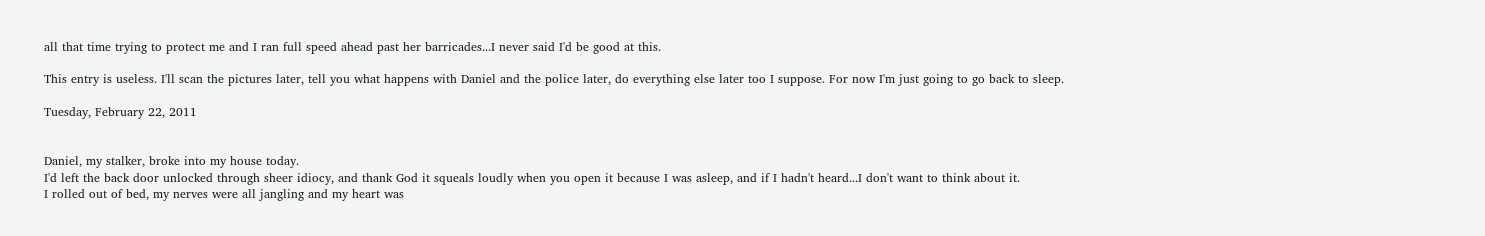all that time trying to protect me and I ran full speed ahead past her barricades...I never said I'd be good at this.

This entry is useless. I'll scan the pictures later, tell you what happens with Daniel and the police later, do everything else later too I suppose. For now I'm just going to go back to sleep.

Tuesday, February 22, 2011


Daniel, my stalker, broke into my house today.
I'd left the back door unlocked through sheer idiocy, and thank God it squeals loudly when you open it because I was asleep, and if I hadn't heard...I don't want to think about it.
I rolled out of bed, my nerves were all jangling and my heart was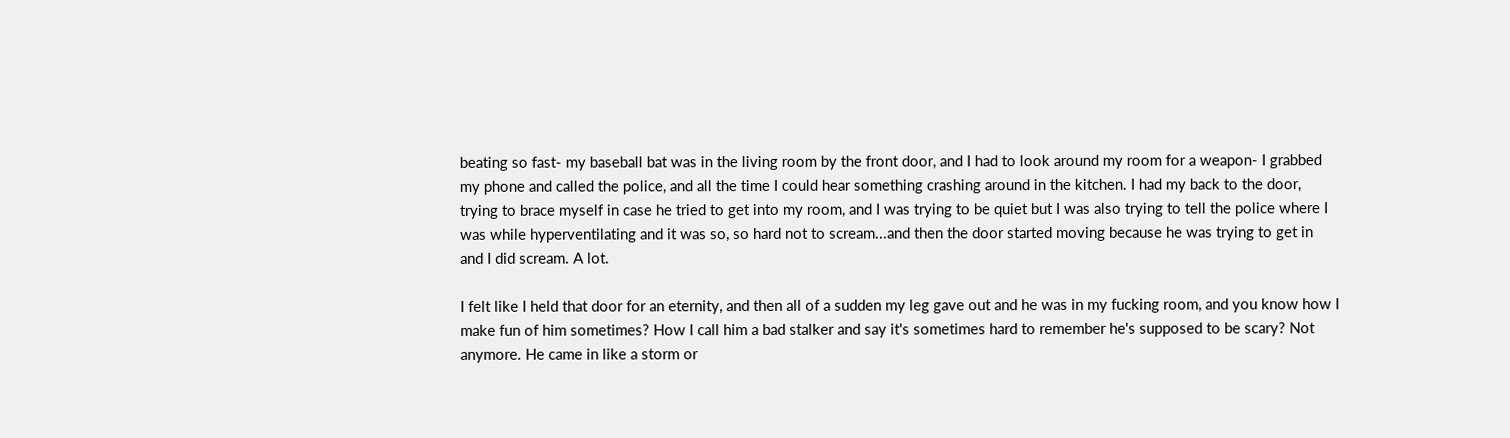beating so fast- my baseball bat was in the living room by the front door, and I had to look around my room for a weapon- I grabbed my phone and called the police, and all the time I could hear something crashing around in the kitchen. I had my back to the door, trying to brace myself in case he tried to get into my room, and I was trying to be quiet but I was also trying to tell the police where I was while hyperventilating and it was so, so hard not to scream...and then the door started moving because he was trying to get in and I did scream. A lot.

I felt like I held that door for an eternity, and then all of a sudden my leg gave out and he was in my fucking room, and you know how I make fun of him sometimes? How I call him a bad stalker and say it's sometimes hard to remember he's supposed to be scary? Not anymore. He came in like a storm or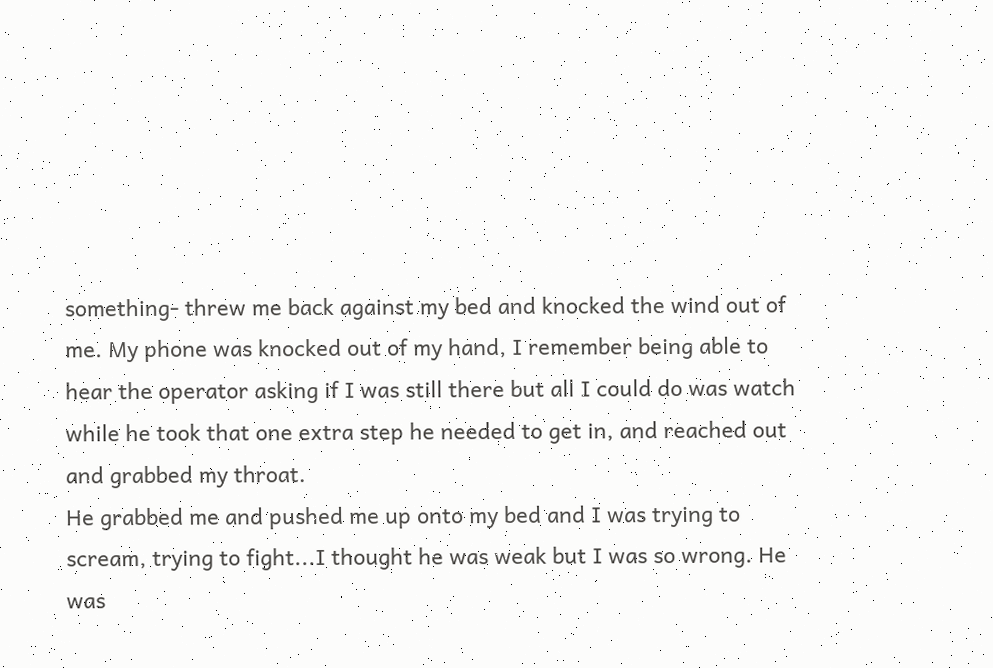something- threw me back against my bed and knocked the wind out of me. My phone was knocked out of my hand, I remember being able to hear the operator asking if I was still there but all I could do was watch while he took that one extra step he needed to get in, and reached out and grabbed my throat.
He grabbed me and pushed me up onto my bed and I was trying to scream, trying to fight...I thought he was weak but I was so wrong. He was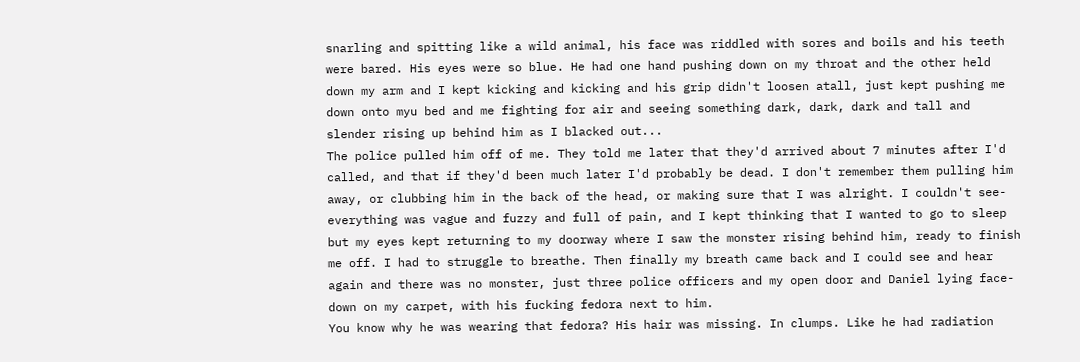snarling and spitting like a wild animal, his face was riddled with sores and boils and his teeth were bared. His eyes were so blue. He had one hand pushing down on my throat and the other held down my arm and I kept kicking and kicking and his grip didn't loosen atall, just kept pushing me down onto myu bed and me fighting for air and seeing something dark, dark, dark and tall and slender rising up behind him as I blacked out...
The police pulled him off of me. They told me later that they'd arrived about 7 minutes after I'd called, and that if they'd been much later I'd probably be dead. I don't remember them pulling him away, or clubbing him in the back of the head, or making sure that I was alright. I couldn't see- everything was vague and fuzzy and full of pain, and I kept thinking that I wanted to go to sleep but my eyes kept returning to my doorway where I saw the monster rising behind him, ready to finish me off. I had to struggle to breathe. Then finally my breath came back and I could see and hear again and there was no monster, just three police officers and my open door and Daniel lying face-down on my carpet, with his fucking fedora next to him.
You know why he was wearing that fedora? His hair was missing. In clumps. Like he had radiation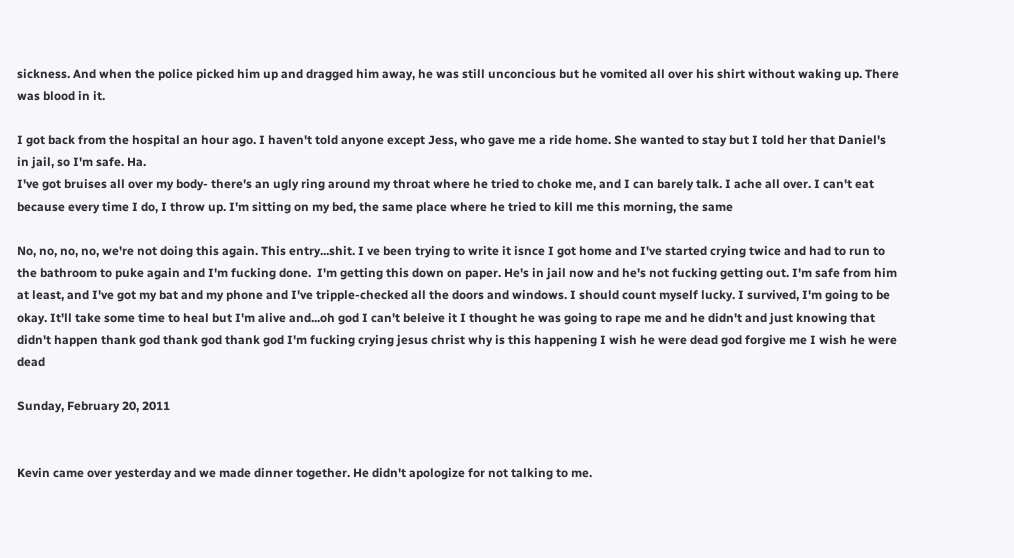sickness. And when the police picked him up and dragged him away, he was still unconcious but he vomited all over his shirt without waking up. There was blood in it.

I got back from the hospital an hour ago. I haven't told anyone except Jess, who gave me a ride home. She wanted to stay but I told her that Daniel's in jail, so I'm safe. Ha.
I've got bruises all over my body- there's an ugly ring around my throat where he tried to choke me, and I can barely talk. I ache all over. I can't eat because every time I do, I throw up. I'm sitting on my bed, the same place where he tried to kill me this morning, the same

No, no, no, no, we're not doing this again. This entry...shit. I ve been trying to write it isnce I got home and I've started crying twice and had to run to the bathroom to puke again and I'm fucking done.  I'm getting this down on paper. He's in jail now and he's not fucking getting out. I'm safe from him at least, and I've got my bat and my phone and I've tripple-checked all the doors and windows. I should count myself lucky. I survived, I'm going to be okay. It'll take some time to heal but I'm alive and...oh god I can't beleive it I thought he was going to rape me and he didn't and just knowing that didn't happen thank god thank god thank god I'm fucking crying jesus christ why is this happening I wish he were dead god forgive me I wish he were dead

Sunday, February 20, 2011


Kevin came over yesterday and we made dinner together. He didn't apologize for not talking to me.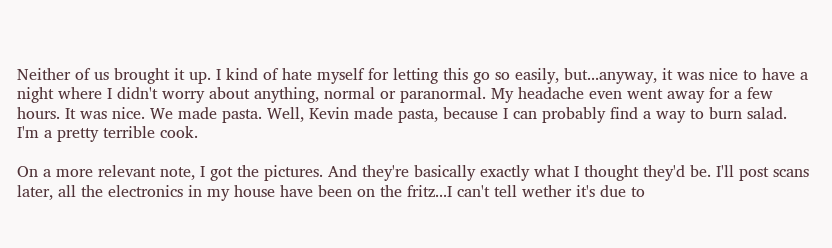Neither of us brought it up. I kind of hate myself for letting this go so easily, but...anyway, it was nice to have a night where I didn't worry about anything, normal or paranormal. My headache even went away for a few hours. It was nice. We made pasta. Well, Kevin made pasta, because I can probably find a way to burn salad. I'm a pretty terrible cook.

On a more relevant note, I got the pictures. And they're basically exactly what I thought they'd be. I'll post scans later, all the electronics in my house have been on the fritz...I can't tell wether it's due to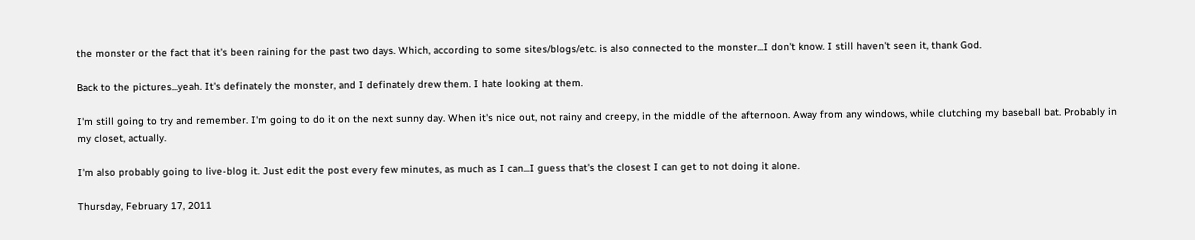the monster or the fact that it's been raining for the past two days. Which, according to some sites/blogs/etc. is also connected to the monster...I don't know. I still haven't seen it, thank God.

Back to the pictures...yeah. It's definately the monster, and I definately drew them. I hate looking at them.

I'm still going to try and remember. I'm going to do it on the next sunny day. When it's nice out, not rainy and creepy, in the middle of the afternoon. Away from any windows, while clutching my baseball bat. Probably in my closet, actually.

I'm also probably going to live-blog it. Just edit the post every few minutes, as much as I can...I guess that's the closest I can get to not doing it alone.

Thursday, February 17, 2011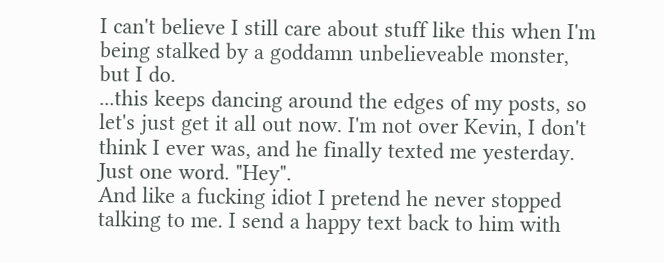I can't believe I still care about stuff like this when I'm being stalked by a goddamn unbelieveable monster, but I do.
...this keeps dancing around the edges of my posts, so let's just get it all out now. I'm not over Kevin, I don't think I ever was, and he finally texted me yesterday. Just one word. "Hey".
And like a fucking idiot I pretend he never stopped talking to me. I send a happy text back to him with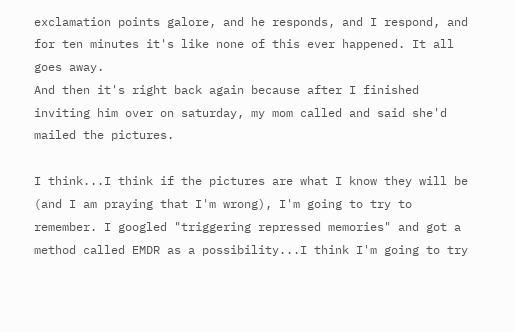exclamation points galore, and he responds, and I respond, and for ten minutes it's like none of this ever happened. It all goes away.
And then it's right back again because after I finished inviting him over on saturday, my mom called and said she'd mailed the pictures.

I think...I think if the pictures are what I know they will be (and I am praying that I'm wrong), I'm going to try to remember. I googled "triggering repressed memories" and got a method called EMDR as a possibility...I think I'm going to try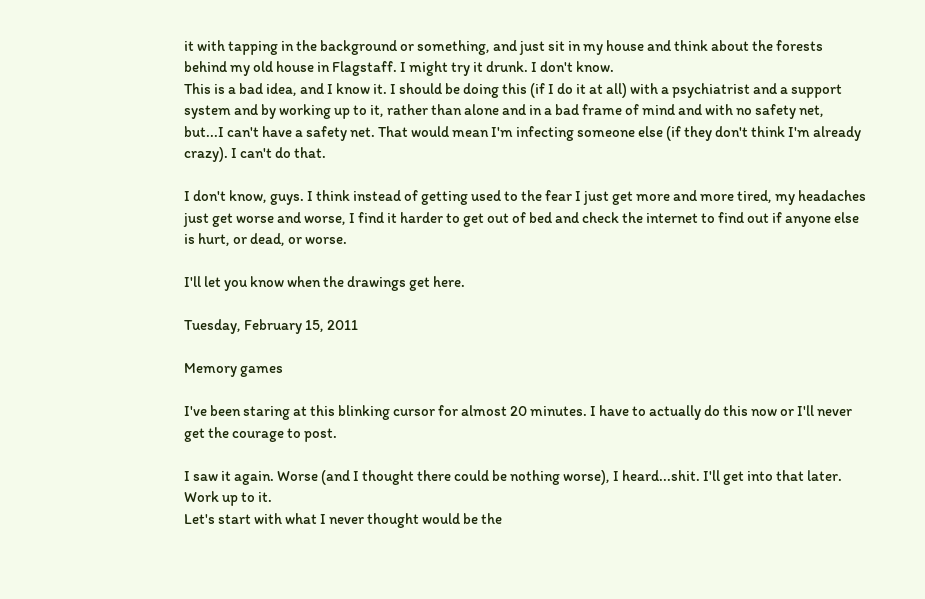it with tapping in the background or something, and just sit in my house and think about the forests behind my old house in Flagstaff. I might try it drunk. I don't know.
This is a bad idea, and I know it. I should be doing this (if I do it at all) with a psychiatrist and a support system and by working up to it, rather than alone and in a bad frame of mind and with no safety net, but...I can't have a safety net. That would mean I'm infecting someone else (if they don't think I'm already crazy). I can't do that.

I don't know, guys. I think instead of getting used to the fear I just get more and more tired, my headaches just get worse and worse, I find it harder to get out of bed and check the internet to find out if anyone else is hurt, or dead, or worse.

I'll let you know when the drawings get here.

Tuesday, February 15, 2011

Memory games

I've been staring at this blinking cursor for almost 20 minutes. I have to actually do this now or I'll never get the courage to post.

I saw it again. Worse (and I thought there could be nothing worse), I heard...shit. I'll get into that later. Work up to it.
Let's start with what I never thought would be the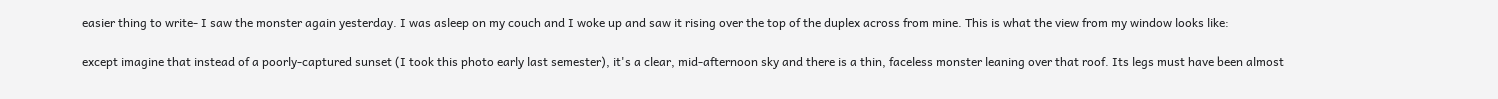easier thing to write- I saw the monster again yesterday. I was asleep on my couch and I woke up and saw it rising over the top of the duplex across from mine. This is what the view from my window looks like:

except imagine that instead of a poorly-captured sunset (I took this photo early last semester), it's a clear, mid-afternoon sky and there is a thin, faceless monster leaning over that roof. Its legs must have been almost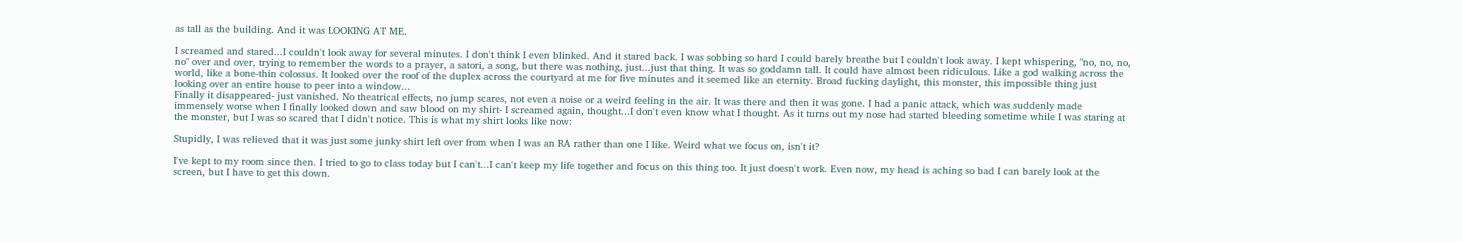as tall as the building. And it was LOOKING AT ME.

I screamed and stared...I couldn't look away for several minutes. I don't think I even blinked. And it stared back. I was sobbing so hard I could barely breathe but I couldn't look away. I kept whispering, "no, no, no, no" over and over, trying to remember the words to a prayer, a satori, a song, but there was nothing, just...just that thing. It was so goddamn tall. It could have almost been ridiculous. Like a god walking across the world, like a bone-thin colossus. It looked over the roof of the duplex across the courtyard at me for five minutes and it seemed like an eternity. Broad fucking daylight, this monster, this impossible thing just looking over an entire house to peer into a window...
Finally it disappeared- just vanished. No theatrical effects, no jump scares, not even a noise or a weird feeling in the air. It was there and then it was gone. I had a panic attack, which was suddenly made immensely worse when I finally looked down and saw blood on my shirt- I screamed again, thought...I don't even know what I thought. As it turns out my nose had started bleeding sometime while I was staring at the monster, but I was so scared that I didn't notice. This is what my shirt looks like now:

Stupidly, I was relieved that it was just some junky shirt left over from when I was an RA rather than one I like. Weird what we focus on, isn't it?

I've kept to my room since then. I tried to go to class today but I can't...I can't keep my life together and focus on this thing too. It just doesn't work. Even now, my head is aching so bad I can barely look at the screen, but I have to get this down.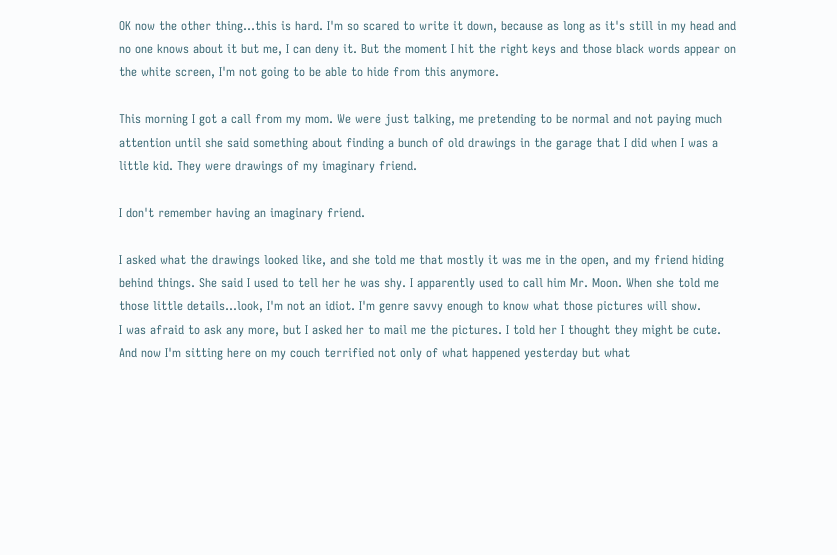OK now the other thing...this is hard. I'm so scared to write it down, because as long as it's still in my head and no one knows about it but me, I can deny it. But the moment I hit the right keys and those black words appear on the white screen, I'm not going to be able to hide from this anymore.

This morning I got a call from my mom. We were just talking, me pretending to be normal and not paying much attention until she said something about finding a bunch of old drawings in the garage that I did when I was a little kid. They were drawings of my imaginary friend.

I don't remember having an imaginary friend.

I asked what the drawings looked like, and she told me that mostly it was me in the open, and my friend hiding behind things. She said I used to tell her he was shy. I apparently used to call him Mr. Moon. When she told me those little details...look, I'm not an idiot. I'm genre savvy enough to know what those pictures will show.
I was afraid to ask any more, but I asked her to mail me the pictures. I told her I thought they might be cute. And now I'm sitting here on my couch terrified not only of what happened yesterday but what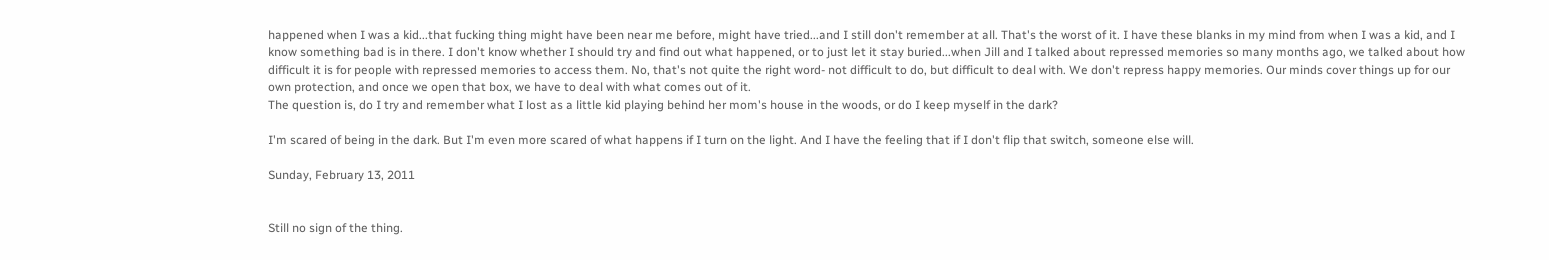happened when I was a kid...that fucking thing might have been near me before, might have tried...and I still don't remember at all. That's the worst of it. I have these blanks in my mind from when I was a kid, and I know something bad is in there. I don't know whether I should try and find out what happened, or to just let it stay buried...when Jill and I talked about repressed memories so many months ago, we talked about how difficult it is for people with repressed memories to access them. No, that's not quite the right word- not difficult to do, but difficult to deal with. We don't repress happy memories. Our minds cover things up for our own protection, and once we open that box, we have to deal with what comes out of it.
The question is, do I try and remember what I lost as a little kid playing behind her mom's house in the woods, or do I keep myself in the dark?

I'm scared of being in the dark. But I'm even more scared of what happens if I turn on the light. And I have the feeling that if I don't flip that switch, someone else will.

Sunday, February 13, 2011


Still no sign of the thing.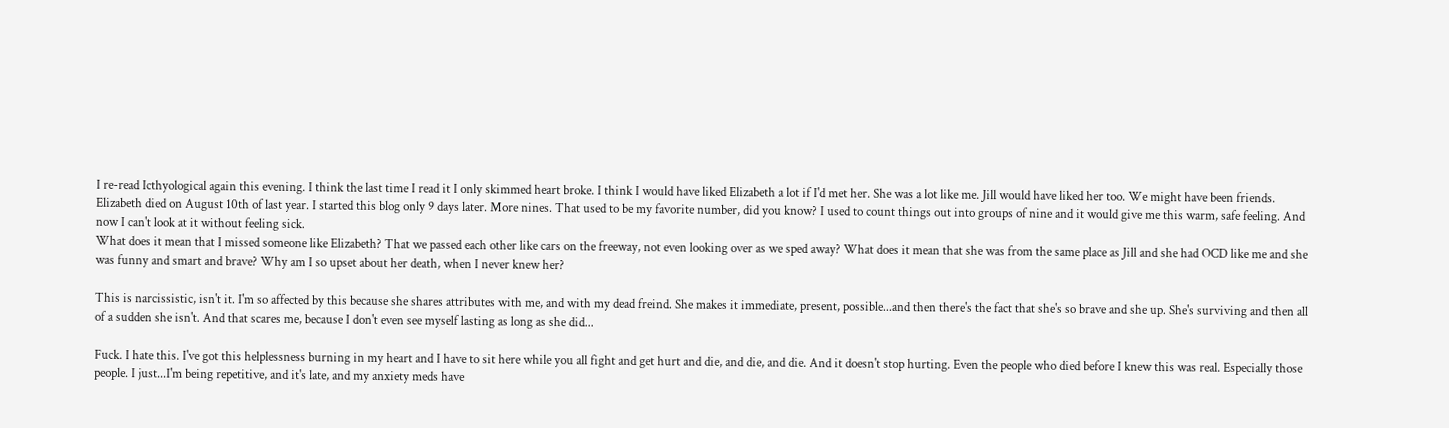I re-read Icthyological again this evening. I think the last time I read it I only skimmed heart broke. I think I would have liked Elizabeth a lot if I'd met her. She was a lot like me. Jill would have liked her too. We might have been friends.
Elizabeth died on August 10th of last year. I started this blog only 9 days later. More nines. That used to be my favorite number, did you know? I used to count things out into groups of nine and it would give me this warm, safe feeling. And now I can't look at it without feeling sick.
What does it mean that I missed someone like Elizabeth? That we passed each other like cars on the freeway, not even looking over as we sped away? What does it mean that she was from the same place as Jill and she had OCD like me and she was funny and smart and brave? Why am I so upset about her death, when I never knew her?

This is narcissistic, isn't it. I'm so affected by this because she shares attributes with me, and with my dead freind. She makes it immediate, present, possible...and then there's the fact that she's so brave and she up. She's surviving and then all of a sudden she isn't. And that scares me, because I don't even see myself lasting as long as she did...

Fuck. I hate this. I've got this helplessness burning in my heart and I have to sit here while you all fight and get hurt and die, and die, and die. And it doesn't stop hurting. Even the people who died before I knew this was real. Especially those people. I just...I'm being repetitive, and it's late, and my anxiety meds have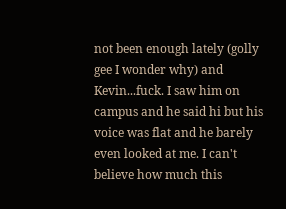not been enough lately (golly gee I wonder why) and Kevin...fuck. I saw him on campus and he said hi but his voice was flat and he barely even looked at me. I can't believe how much this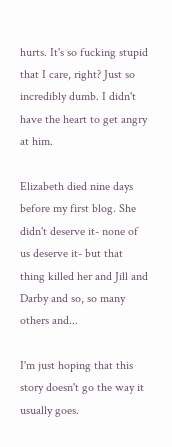hurts. It's so fucking stupid that I care, right? Just so incredibly dumb. I didn't have the heart to get angry at him.

Elizabeth died nine days before my first blog. She didn't deserve it- none of us deserve it- but that thing killed her and Jill and Darby and so, so many others and...

I'm just hoping that this story doesn't go the way it usually goes.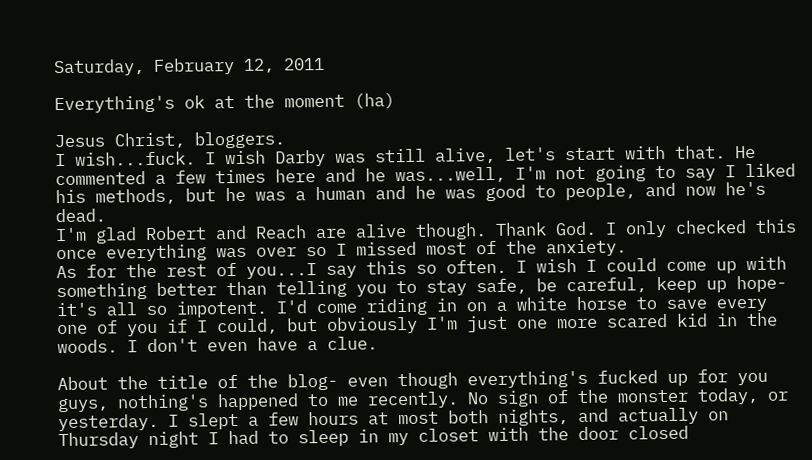Saturday, February 12, 2011

Everything's ok at the moment (ha)

Jesus Christ, bloggers.
I wish...fuck. I wish Darby was still alive, let's start with that. He commented a few times here and he was...well, I'm not going to say I liked his methods, but he was a human and he was good to people, and now he's dead.
I'm glad Robert and Reach are alive though. Thank God. I only checked this once everything was over so I missed most of the anxiety.
As for the rest of you...I say this so often. I wish I could come up with something better than telling you to stay safe, be careful, keep up hope- it's all so impotent. I'd come riding in on a white horse to save every one of you if I could, but obviously I'm just one more scared kid in the woods. I don't even have a clue.

About the title of the blog- even though everything's fucked up for you guys, nothing's happened to me recently. No sign of the monster today, or yesterday. I slept a few hours at most both nights, and actually on Thursday night I had to sleep in my closet with the door closed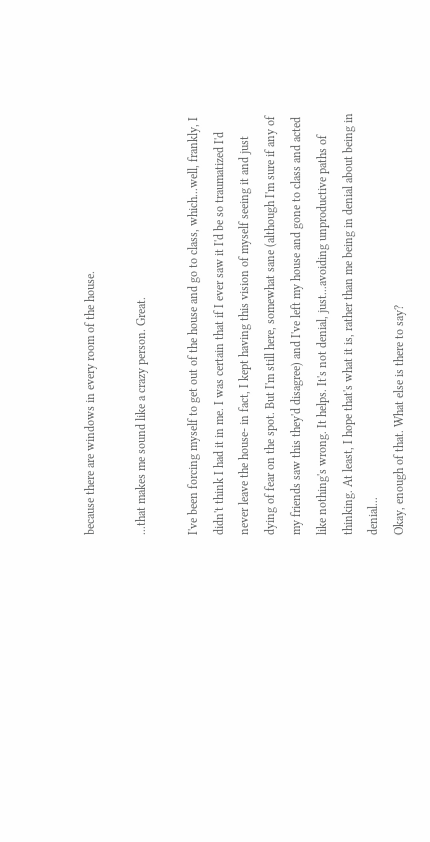because there are windows in every room of the house.

...that makes me sound like a crazy person. Great.

I've been forcing myself to get out of the house and go to class, which...well, frankly, I didn't think I had it in me. I was certain that if I ever saw it I'd be so traumatized I'd never leave the house- in fact, I kept having this vision of myself seeing it and just dying of fear on the spot. But I'm still here, somewhat sane (although I'm sure if any of my friends saw this they'd disagree) and I've left my house and gone to class and acted like nothing's wrong. It helps. It's not denial, just...avoiding unproductive paths of thinking. At least, I hope that's what it is, rather than me being in denial about being in denial...
Okay, enough of that. What else is there to say?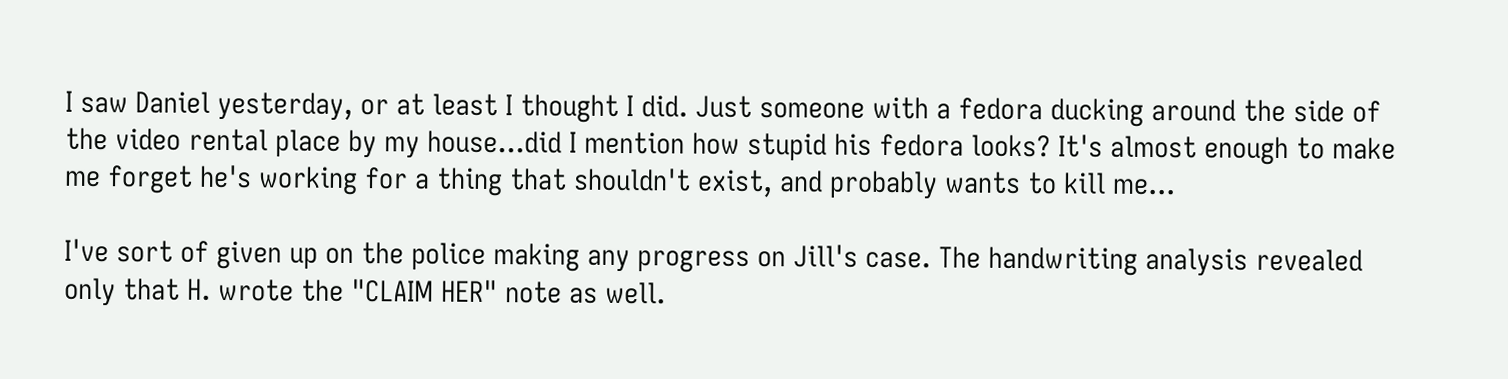I saw Daniel yesterday, or at least I thought I did. Just someone with a fedora ducking around the side of the video rental place by my house...did I mention how stupid his fedora looks? It's almost enough to make me forget he's working for a thing that shouldn't exist, and probably wants to kill me...

I've sort of given up on the police making any progress on Jill's case. The handwriting analysis revealed only that H. wrote the "CLAIM HER" note as well.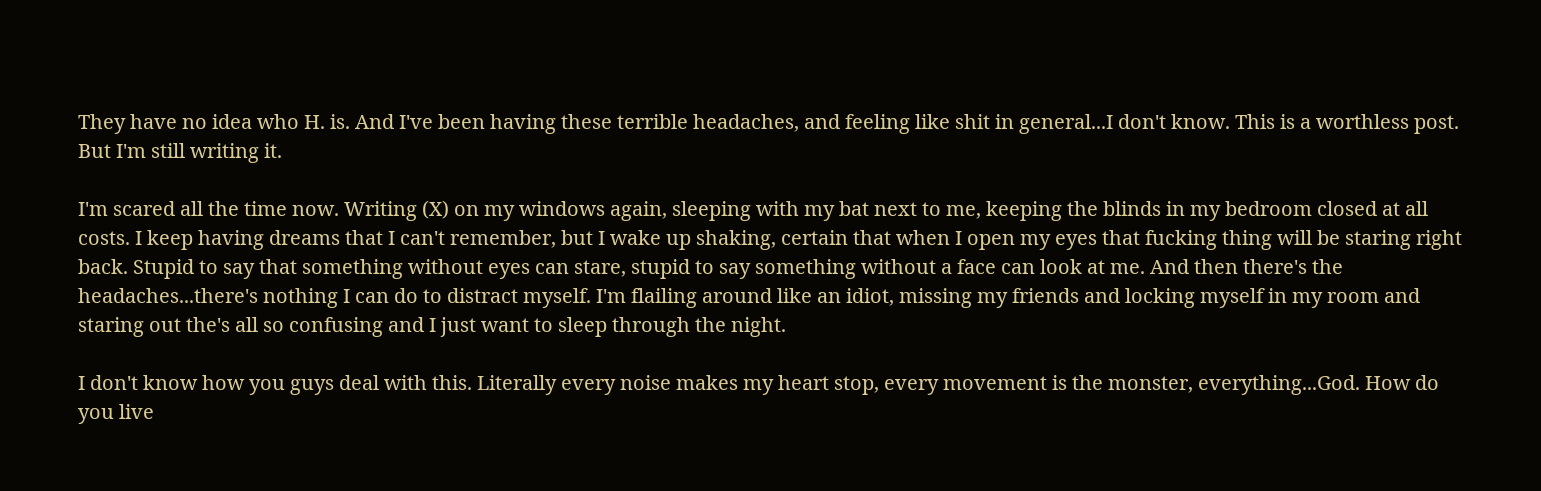They have no idea who H. is. And I've been having these terrible headaches, and feeling like shit in general...I don't know. This is a worthless post. But I'm still writing it.

I'm scared all the time now. Writing (X) on my windows again, sleeping with my bat next to me, keeping the blinds in my bedroom closed at all costs. I keep having dreams that I can't remember, but I wake up shaking, certain that when I open my eyes that fucking thing will be staring right back. Stupid to say that something without eyes can stare, stupid to say something without a face can look at me. And then there's the headaches...there's nothing I can do to distract myself. I'm flailing around like an idiot, missing my friends and locking myself in my room and staring out the's all so confusing and I just want to sleep through the night.

I don't know how you guys deal with this. Literally every noise makes my heart stop, every movement is the monster, everything...God. How do you live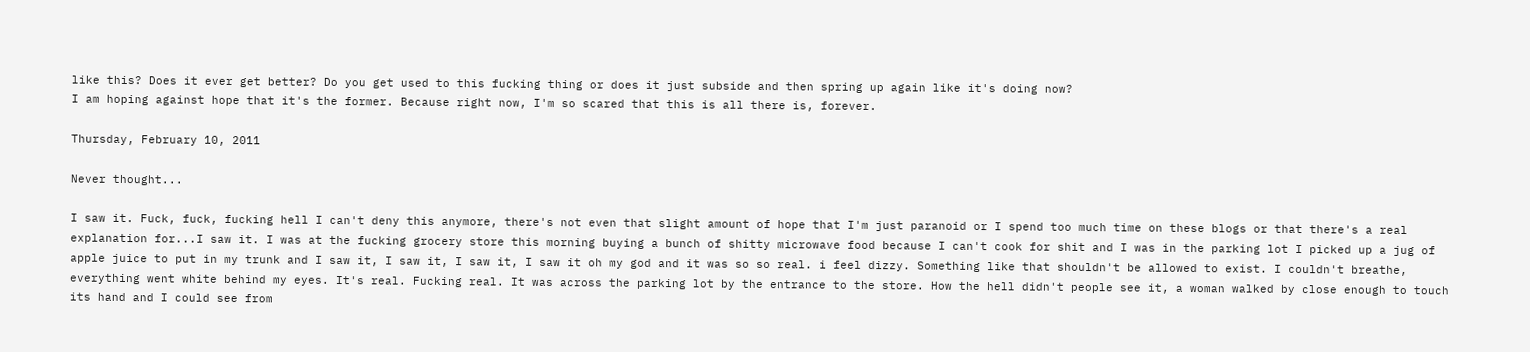like this? Does it ever get better? Do you get used to this fucking thing or does it just subside and then spring up again like it's doing now?
I am hoping against hope that it's the former. Because right now, I'm so scared that this is all there is, forever.

Thursday, February 10, 2011

Never thought...

I saw it. Fuck, fuck, fucking hell I can't deny this anymore, there's not even that slight amount of hope that I'm just paranoid or I spend too much time on these blogs or that there's a real explanation for...I saw it. I was at the fucking grocery store this morning buying a bunch of shitty microwave food because I can't cook for shit and I was in the parking lot I picked up a jug of apple juice to put in my trunk and I saw it, I saw it, I saw it, I saw it oh my god and it was so so real. i feel dizzy. Something like that shouldn't be allowed to exist. I couldn't breathe, everything went white behind my eyes. It's real. Fucking real. It was across the parking lot by the entrance to the store. How the hell didn't people see it, a woman walked by close enough to touch its hand and I could see from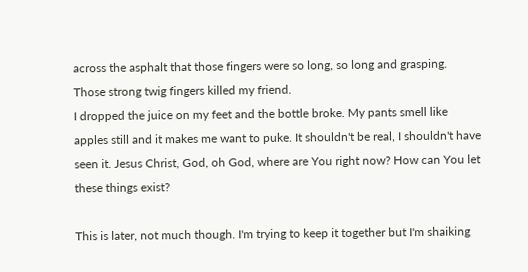across the asphalt that those fingers were so long, so long and grasping. Those strong twig fingers killed my friend.
I dropped the juice on my feet and the bottle broke. My pants smell like apples still and it makes me want to puke. It shouldn't be real, I shouldn't have seen it. Jesus Christ, God, oh God, where are You right now? How can You let these things exist?

This is later, not much though. I'm trying to keep it together but I'm shaiking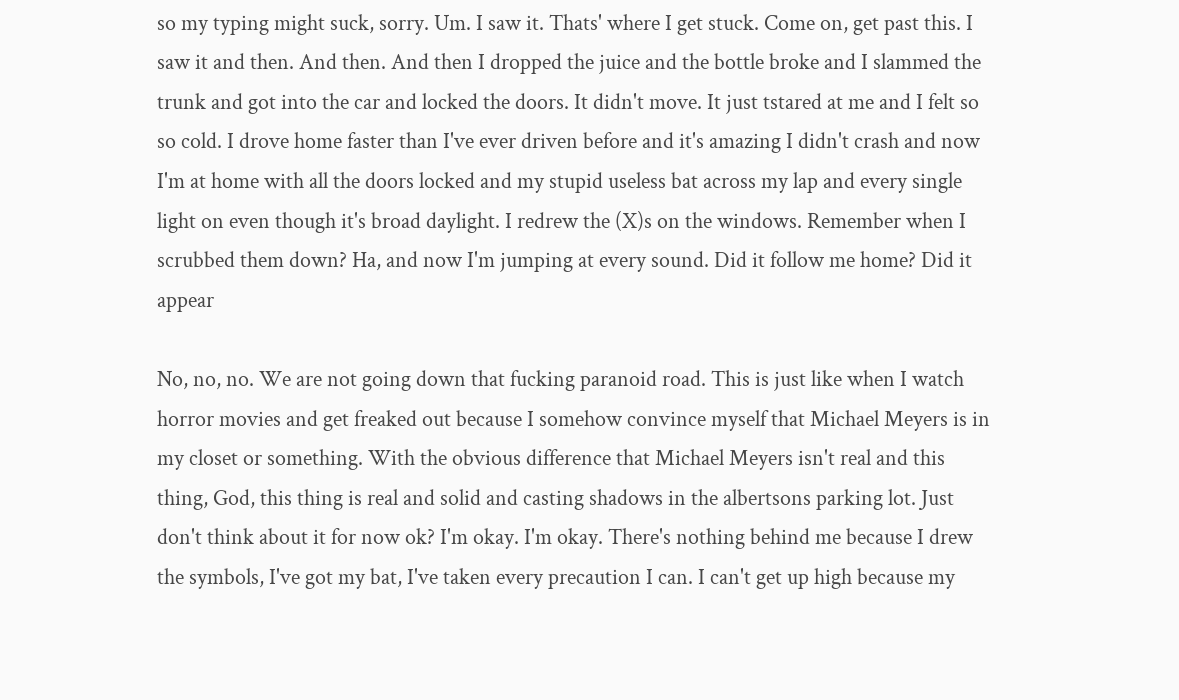so my typing might suck, sorry. Um. I saw it. Thats' where I get stuck. Come on, get past this. I saw it and then. And then. And then I dropped the juice and the bottle broke and I slammed the trunk and got into the car and locked the doors. It didn't move. It just tstared at me and I felt so so cold. I drove home faster than I've ever driven before and it's amazing I didn't crash and now I'm at home with all the doors locked and my stupid useless bat across my lap and every single light on even though it's broad daylight. I redrew the (X)s on the windows. Remember when I scrubbed them down? Ha, and now I'm jumping at every sound. Did it follow me home? Did it appear

No, no, no. We are not going down that fucking paranoid road. This is just like when I watch horror movies and get freaked out because I somehow convince myself that Michael Meyers is in my closet or something. With the obvious difference that Michael Meyers isn't real and this thing, God, this thing is real and solid and casting shadows in the albertsons parking lot. Just don't think about it for now ok? I'm okay. I'm okay. There's nothing behind me because I drew the symbols, I've got my bat, I've taken every precaution I can. I can't get up high because my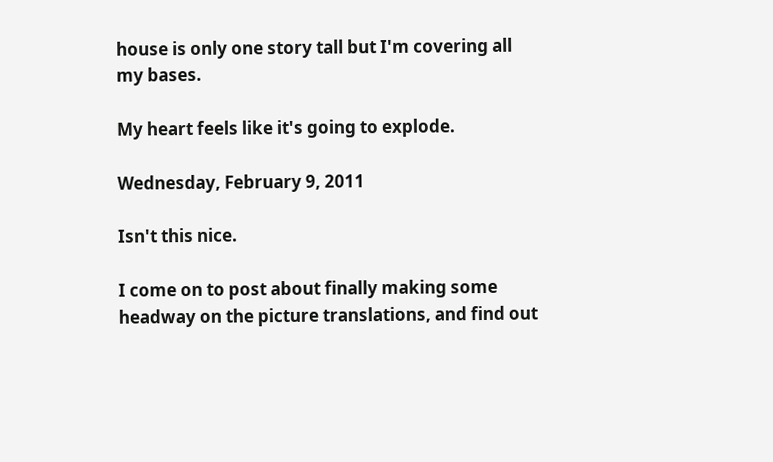house is only one story tall but I'm covering all my bases.

My heart feels like it's going to explode.

Wednesday, February 9, 2011

Isn't this nice.

I come on to post about finally making some headway on the picture translations, and find out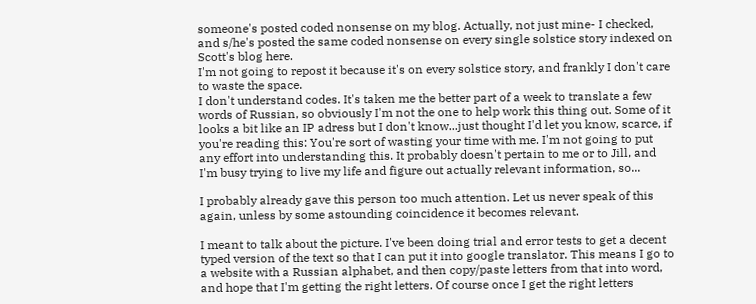someone's posted coded nonsense on my blog. Actually, not just mine- I checked, and s/he's posted the same coded nonsense on every single solstice story indexed on Scott's blog here.
I'm not going to repost it because it's on every solstice story, and frankly I don't care to waste the space.
I don't understand codes. It's taken me the better part of a week to translate a few words of Russian, so obviously I'm not the one to help work this thing out. Some of it looks a bit like an IP adress but I don't know...just thought I'd let you know, scarce, if you're reading this: You're sort of wasting your time with me. I'm not going to put any effort into understanding this. It probably doesn't pertain to me or to Jill, and I'm busy trying to live my life and figure out actually relevant information, so...

I probably already gave this person too much attention. Let us never speak of this again, unless by some astounding coincidence it becomes relevant.

I meant to talk about the picture. I've been doing trial and error tests to get a decent typed version of the text so that I can put it into google translator. This means I go to a website with a Russian alphabet, and then copy/paste letters from that into word, and hope that I'm getting the right letters. Of course once I get the right letters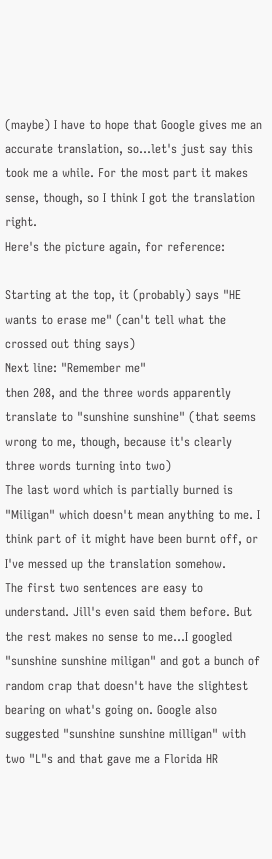(maybe) I have to hope that Google gives me an accurate translation, so...let's just say this took me a while. For the most part it makes sense, though, so I think I got the translation right.
Here's the picture again, for reference:

Starting at the top, it (probably) says "HE wants to erase me" (can't tell what the crossed out thing says)
Next line: "Remember me"
then 208, and the three words apparently translate to "sunshine sunshine" (that seems wrong to me, though, because it's clearly three words turning into two)
The last word which is partially burned is "Miligan" which doesn't mean anything to me. I think part of it might have been burnt off, or I've messed up the translation somehow.
The first two sentences are easy to understand. Jill's even said them before. But the rest makes no sense to me...I googled "sunshine sunshine miligan" and got a bunch of random crap that doesn't have the slightest bearing on what's going on. Google also suggested "sunshine sunshine milligan" with two "L"s and that gave me a Florida HR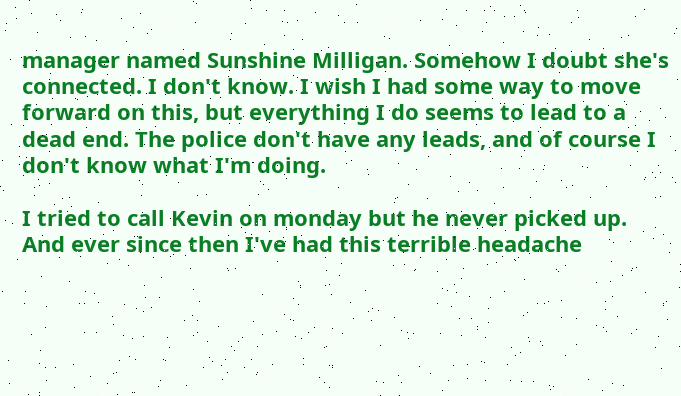manager named Sunshine Milligan. Somehow I doubt she's connected. I don't know. I wish I had some way to move forward on this, but everything I do seems to lead to a dead end. The police don't have any leads, and of course I don't know what I'm doing.

I tried to call Kevin on monday but he never picked up. And ever since then I've had this terrible headache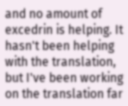and no amount of excedrin is helping. It hasn't been helping with the translation, but I've been working on the translation far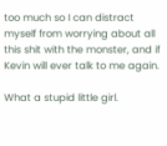too much so I can distract myself from worrying about all this shit with the monster, and if Kevin will ever talk to me again.

What a stupid little girl.